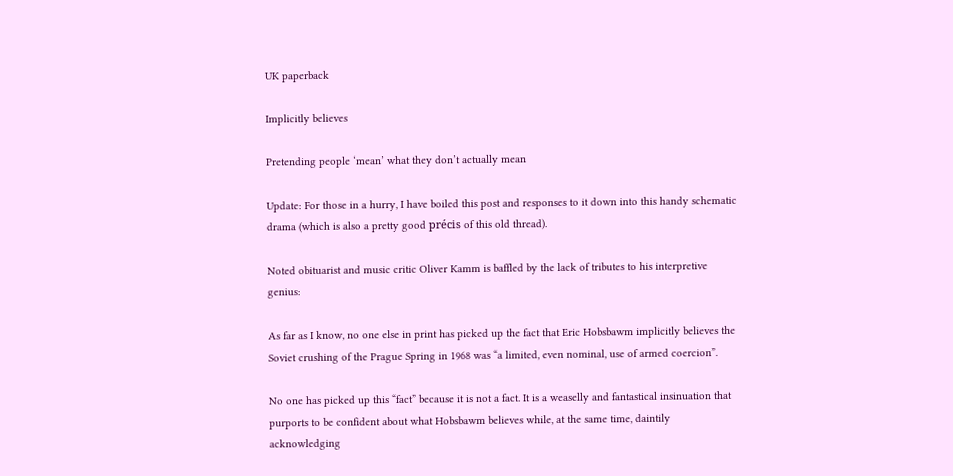UK paperback

Implicitly believes

Pretending people ‘mean’ what they don’t actually mean

Update: For those in a hurry, I have boiled this post and responses to it down into this handy schematic drama (which is also a pretty good précis of this old thread).

Noted obituarist and music critic Oliver Kamm is baffled by the lack of tributes to his interpretive genius:

As far as I know, no one else in print has picked up the fact that Eric Hobsbawm implicitly believes the Soviet crushing of the Prague Spring in 1968 was “a limited, even nominal, use of armed coercion”.

No one has picked up this “fact” because it is not a fact. It is a weaselly and fantastical insinuation that purports to be confident about what Hobsbawm believes while, at the same time, daintily acknowledging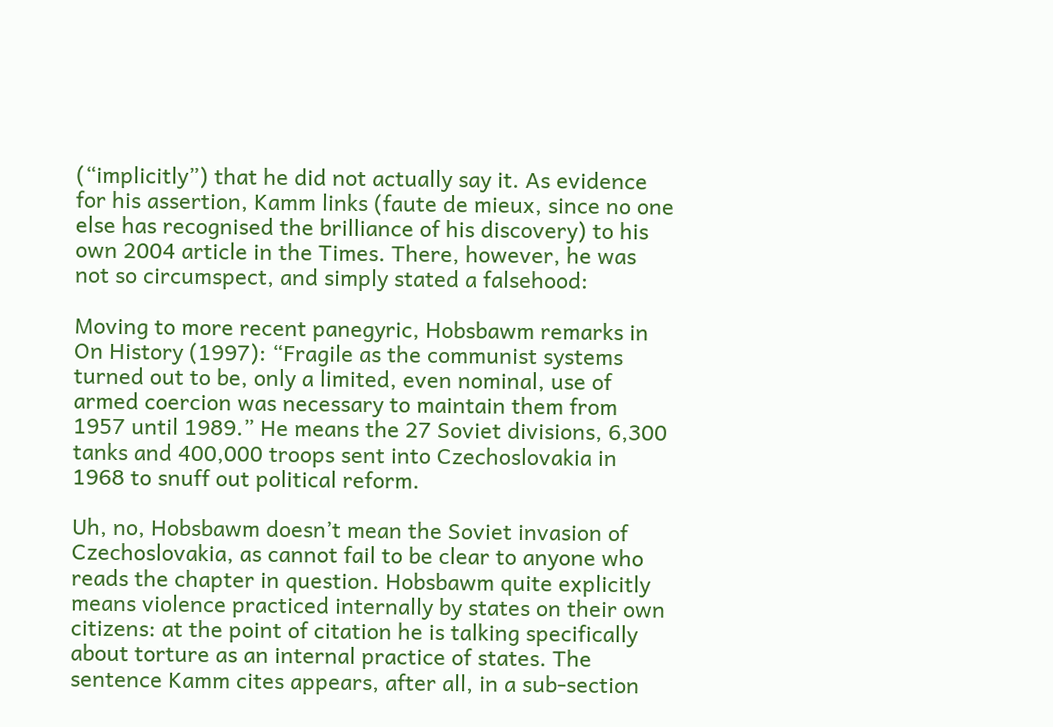(“implicitly”) that he did not actually say it. As evidence for his assertion, Kamm links (faute de mieux, since no one else has recognised the brilliance of his discovery) to his own 2004 article in the Times. There, however, he was not so circumspect, and simply stated a falsehood:

Moving to more recent panegyric, Hobsbawm remarks in On History (1997): “Fragile as the communist systems turned out to be, only a limited, even nominal, use of armed coercion was necessary to maintain them from 1957 until 1989.” He means the 27 Soviet divisions, 6,300 tanks and 400,000 troops sent into Czechoslovakia in 1968 to snuff out political reform.

Uh, no, Hobsbawm doesn’t mean the Soviet invasion of Czechoslovakia, as cannot fail to be clear to anyone who reads the chapter in question. Hobsbawm quite explicitly means violence practiced internally by states on their own citizens: at the point of citation he is talking specifically about torture as an internal practice of states. The sentence Kamm cites appears, after all, in a sub-section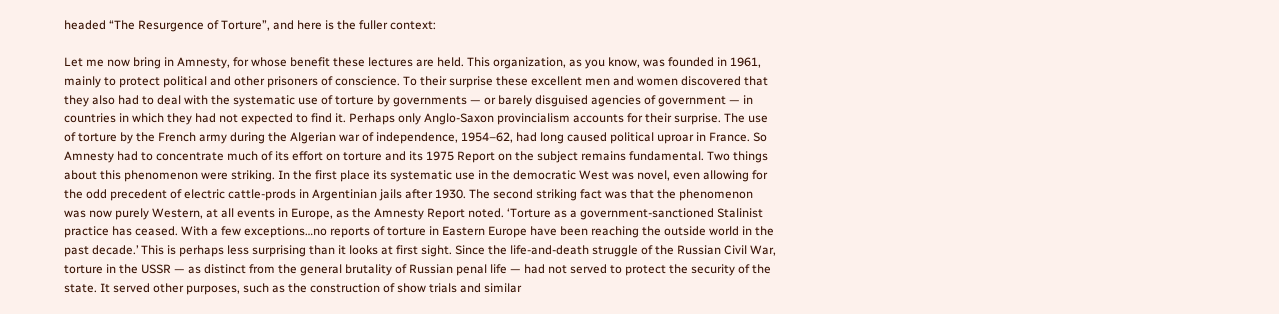headed “The Resurgence of Torture”, and here is the fuller context:

Let me now bring in Amnesty, for whose benefit these lectures are held. This organization, as you know, was founded in 1961, mainly to protect political and other prisoners of conscience. To their surprise these excellent men and women discovered that they also had to deal with the systematic use of torture by governments — or barely disguised agencies of government — in countries in which they had not expected to find it. Perhaps only Anglo-Saxon provincialism accounts for their surprise. The use of torture by the French army during the Algerian war of independence, 1954–62, had long caused political uproar in France. So Amnesty had to concentrate much of its effort on torture and its 1975 Report on the subject remains fundamental. Two things about this phenomenon were striking. In the first place its systematic use in the democratic West was novel, even allowing for the odd precedent of electric cattle-prods in Argentinian jails after 1930. The second striking fact was that the phenomenon was now purely Western, at all events in Europe, as the Amnesty Report noted. ‘Torture as a government-sanctioned Stalinist practice has ceased. With a few exceptions…no reports of torture in Eastern Europe have been reaching the outside world in the past decade.’ This is perhaps less surprising than it looks at first sight. Since the life-and-death struggle of the Russian Civil War, torture in the USSR — as distinct from the general brutality of Russian penal life — had not served to protect the security of the state. It served other purposes, such as the construction of show trials and similar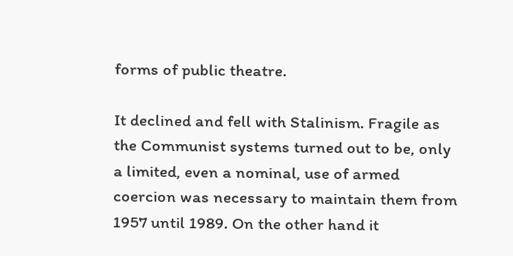forms of public theatre.

It declined and fell with Stalinism. Fragile as the Communist systems turned out to be, only a limited, even a nominal, use of armed coercion was necessary to maintain them from 1957 until 1989. On the other hand it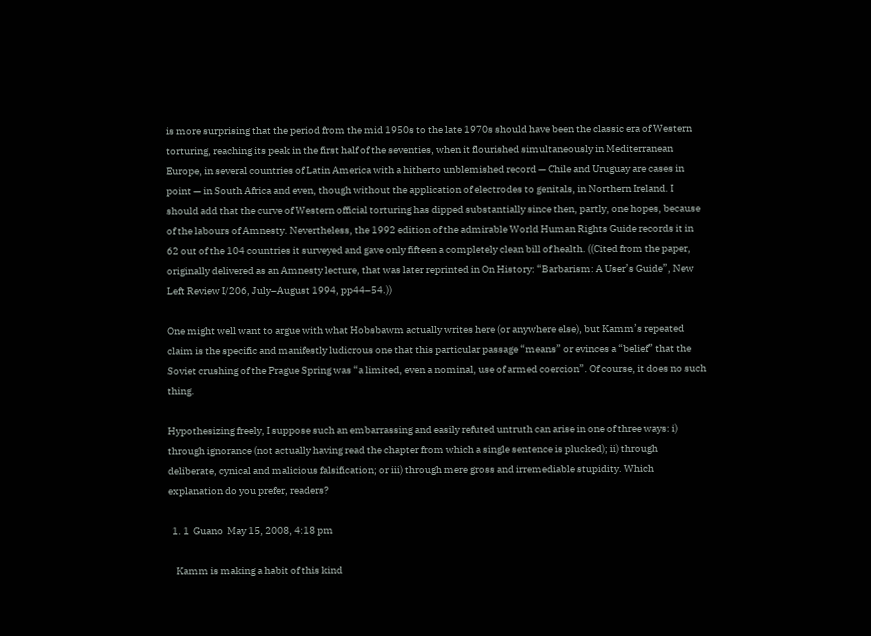is more surprising that the period from the mid 1950s to the late 1970s should have been the classic era of Western torturing, reaching its peak in the first half of the seventies, when it flourished simultaneously in Mediterranean Europe, in several countries of Latin America with a hitherto unblemished record — Chile and Uruguay are cases in point — in South Africa and even, though without the application of electrodes to genitals, in Northern Ireland. I should add that the curve of Western official torturing has dipped substantially since then, partly, one hopes, because of the labours of Amnesty. Nevertheless, the 1992 edition of the admirable World Human Rights Guide records it in 62 out of the 104 countries it surveyed and gave only fifteen a completely clean bill of health. ((Cited from the paper, originally delivered as an Amnesty lecture, that was later reprinted in On History: “Barbarism: A User’s Guide”, New Left Review I/206, July–August 1994, pp44–54.))

One might well want to argue with what Hobsbawm actually writes here (or anywhere else), but Kamm’s repeated claim is the specific and manifestly ludicrous one that this particular passage “means” or evinces a “belief” that the Soviet crushing of the Prague Spring was “a limited, even a nominal, use of armed coercion”. Of course, it does no such thing.

Hypothesizing freely, I suppose such an embarrassing and easily refuted untruth can arise in one of three ways: i) through ignorance (not actually having read the chapter from which a single sentence is plucked); ii) through deliberate, cynical and malicious falsification; or iii) through mere gross and irremediable stupidity. Which explanation do you prefer, readers?

  1. 1  Guano  May 15, 2008, 4:18 pm

    Kamm is making a habit of this kind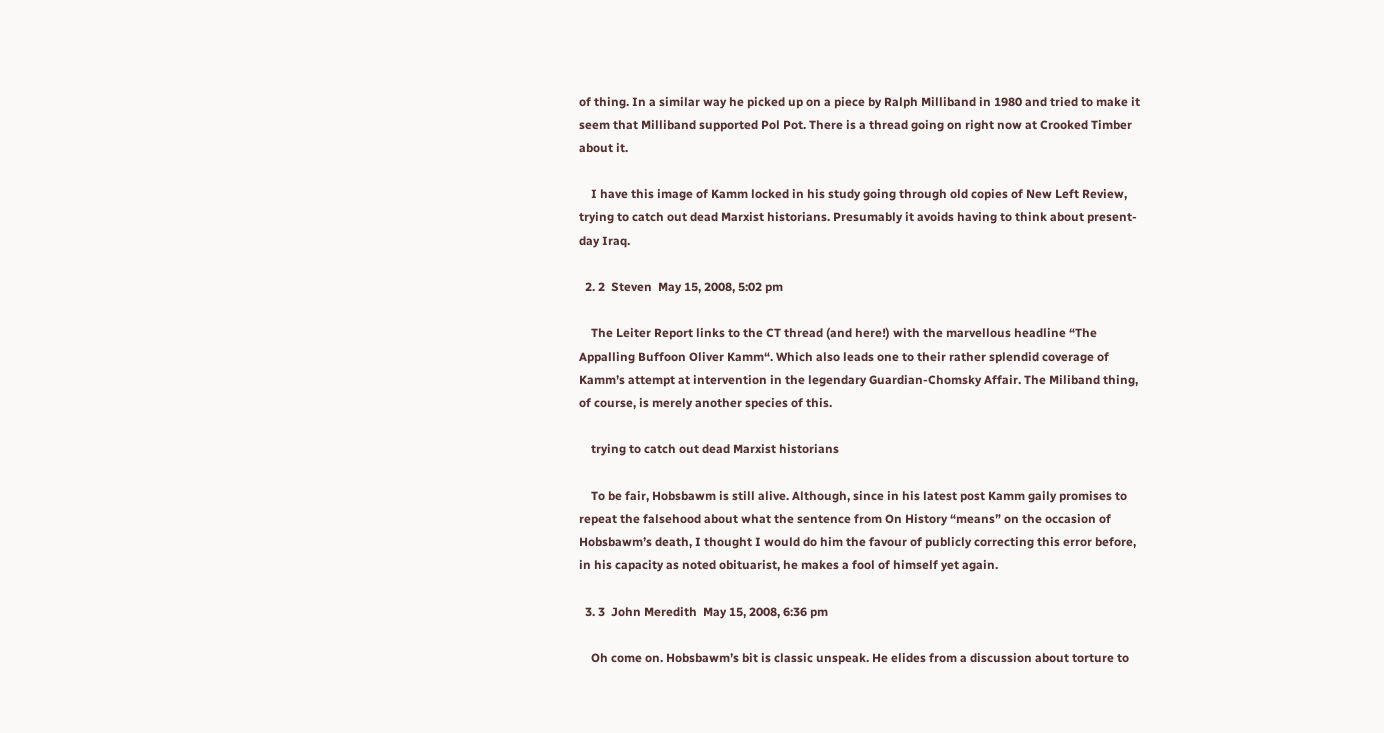of thing. In a similar way he picked up on a piece by Ralph Milliband in 1980 and tried to make it seem that Milliband supported Pol Pot. There is a thread going on right now at Crooked Timber about it.

    I have this image of Kamm locked in his study going through old copies of New Left Review, trying to catch out dead Marxist historians. Presumably it avoids having to think about present-day Iraq.

  2. 2  Steven  May 15, 2008, 5:02 pm

    The Leiter Report links to the CT thread (and here!) with the marvellous headline “The Appalling Buffoon Oliver Kamm“. Which also leads one to their rather splendid coverage of Kamm’s attempt at intervention in the legendary Guardian-Chomsky Affair. The Miliband thing, of course, is merely another species of this.

    trying to catch out dead Marxist historians

    To be fair, Hobsbawm is still alive. Although, since in his latest post Kamm gaily promises to repeat the falsehood about what the sentence from On History “means” on the occasion of Hobsbawm’s death, I thought I would do him the favour of publicly correcting this error before, in his capacity as noted obituarist, he makes a fool of himself yet again.

  3. 3  John Meredith  May 15, 2008, 6:36 pm

    Oh come on. Hobsbawm’s bit is classic unspeak. He elides from a discussion about torture to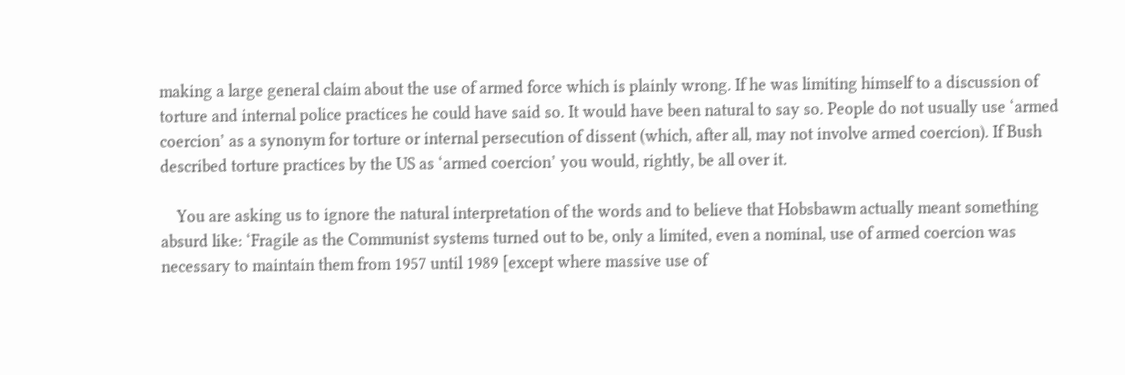making a large general claim about the use of armed force which is plainly wrong. If he was limiting himself to a discussion of torture and internal police practices he could have said so. It would have been natural to say so. People do not usually use ‘armed coercion’ as a synonym for torture or internal persecution of dissent (which, after all, may not involve armed coercion). If Bush described torture practices by the US as ‘armed coercion’ you would, rightly, be all over it.

    You are asking us to ignore the natural interpretation of the words and to believe that Hobsbawm actually meant something absurd like: ‘Fragile as the Communist systems turned out to be, only a limited, even a nominal, use of armed coercion was necessary to maintain them from 1957 until 1989 [except where massive use of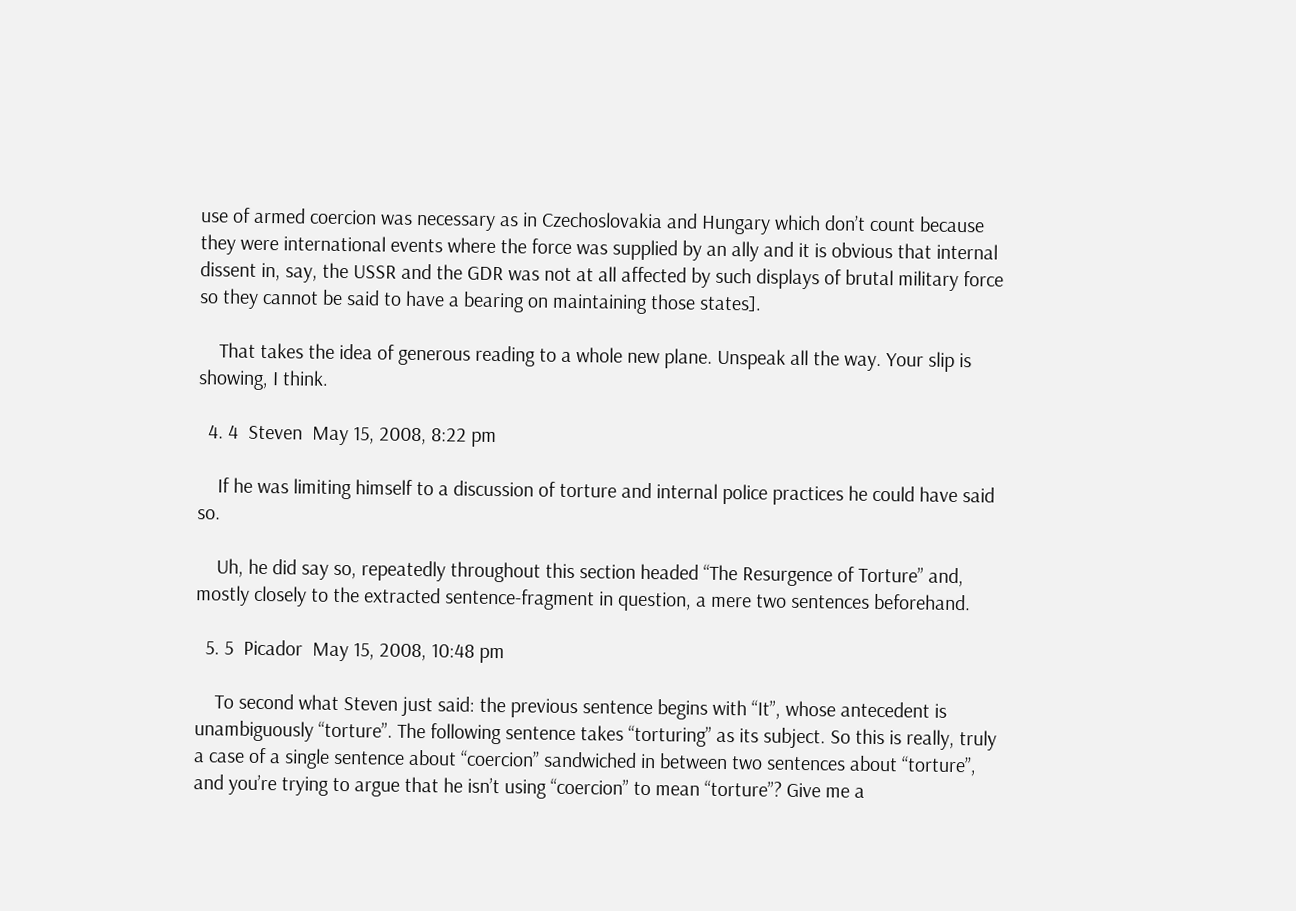use of armed coercion was necessary as in Czechoslovakia and Hungary which don’t count because they were international events where the force was supplied by an ally and it is obvious that internal dissent in, say, the USSR and the GDR was not at all affected by such displays of brutal military force so they cannot be said to have a bearing on maintaining those states].

    That takes the idea of generous reading to a whole new plane. Unspeak all the way. Your slip is showing, I think.

  4. 4  Steven  May 15, 2008, 8:22 pm

    If he was limiting himself to a discussion of torture and internal police practices he could have said so.

    Uh, he did say so, repeatedly throughout this section headed “The Resurgence of Torture” and, mostly closely to the extracted sentence-fragment in question, a mere two sentences beforehand.

  5. 5  Picador  May 15, 2008, 10:48 pm

    To second what Steven just said: the previous sentence begins with “It”, whose antecedent is unambiguously “torture”. The following sentence takes “torturing” as its subject. So this is really, truly a case of a single sentence about “coercion” sandwiched in between two sentences about “torture”, and you’re trying to argue that he isn’t using “coercion” to mean “torture”? Give me a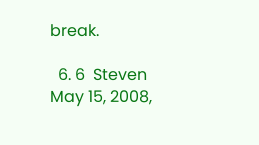break.

  6. 6  Steven  May 15, 2008,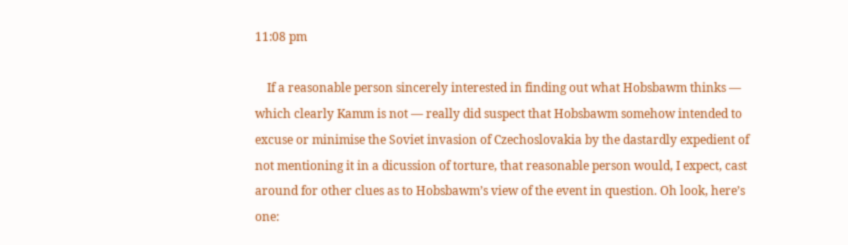11:08 pm

    If a reasonable person sincerely interested in finding out what Hobsbawm thinks — which clearly Kamm is not — really did suspect that Hobsbawm somehow intended to excuse or minimise the Soviet invasion of Czechoslovakia by the dastardly expedient of not mentioning it in a dicussion of torture, that reasonable person would, I expect, cast around for other clues as to Hobsbawm’s view of the event in question. Oh look, here’s one: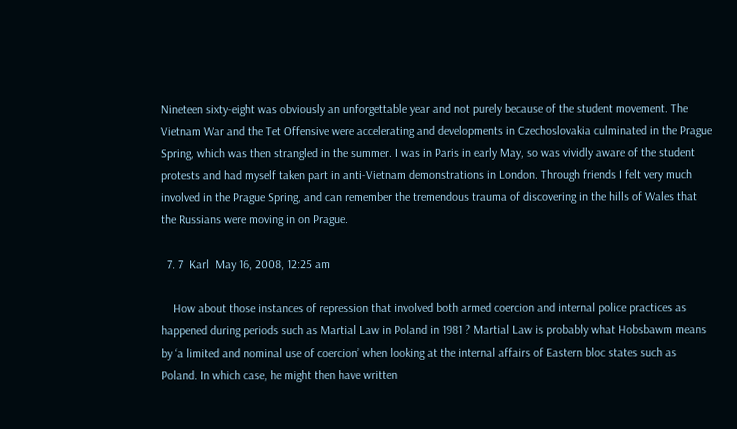Nineteen sixty-eight was obviously an unforgettable year and not purely because of the student movement. The Vietnam War and the Tet Offensive were accelerating and developments in Czechoslovakia culminated in the Prague Spring, which was then strangled in the summer. I was in Paris in early May, so was vividly aware of the student protests and had myself taken part in anti-Vietnam demonstrations in London. Through friends I felt very much involved in the Prague Spring, and can remember the tremendous trauma of discovering in the hills of Wales that the Russians were moving in on Prague.

  7. 7  Karl  May 16, 2008, 12:25 am

    How about those instances of repression that involved both armed coercion and internal police practices as happened during periods such as Martial Law in Poland in 1981 ? Martial Law is probably what Hobsbawm means by ‘a limited and nominal use of coercion’ when looking at the internal affairs of Eastern bloc states such as Poland. In which case, he might then have written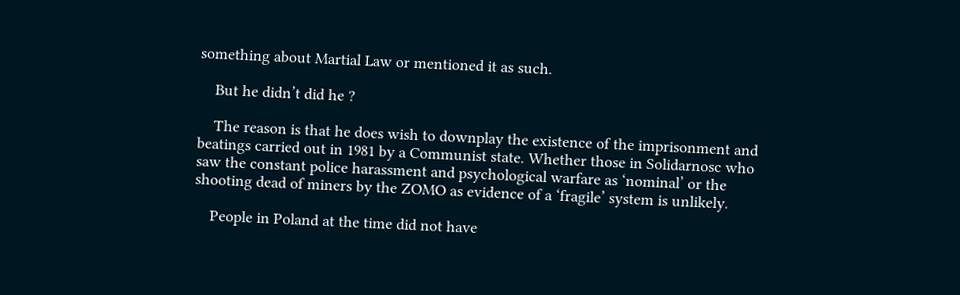something about Martial Law or mentioned it as such.

    But he didn’t did he ?

    The reason is that he does wish to downplay the existence of the imprisonment and beatings carried out in 1981 by a Communist state. Whether those in Solidarnosc who saw the constant police harassment and psychological warfare as ‘nominal’ or the shooting dead of miners by the ZOMO as evidence of a ‘fragile’ system is unlikely.

    People in Poland at the time did not have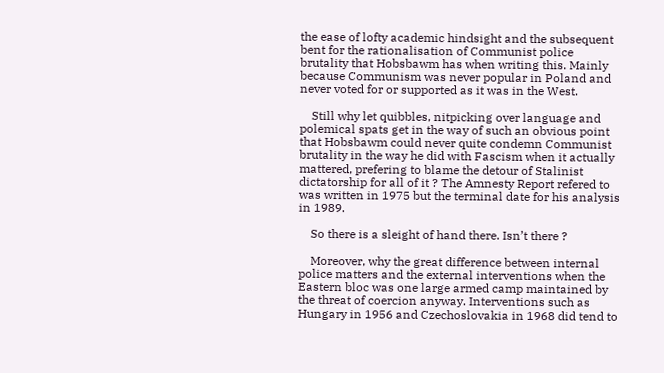the ease of lofty academic hindsight and the subsequent bent for the rationalisation of Communist police brutality that Hobsbawm has when writing this. Mainly because Communism was never popular in Poland and never voted for or supported as it was in the West.

    Still why let quibbles, nitpicking over language and polemical spats get in the way of such an obvious point that Hobsbawm could never quite condemn Communist brutality in the way he did with Fascism when it actually mattered, prefering to blame the detour of Stalinist dictatorship for all of it ? The Amnesty Report refered to was written in 1975 but the terminal date for his analysis in 1989.

    So there is a sleight of hand there. Isn’t there ?

    Moreover, why the great difference between internal police matters and the external interventions when the Eastern bloc was one large armed camp maintained by the threat of coercion anyway. Interventions such as Hungary in 1956 and Czechoslovakia in 1968 did tend to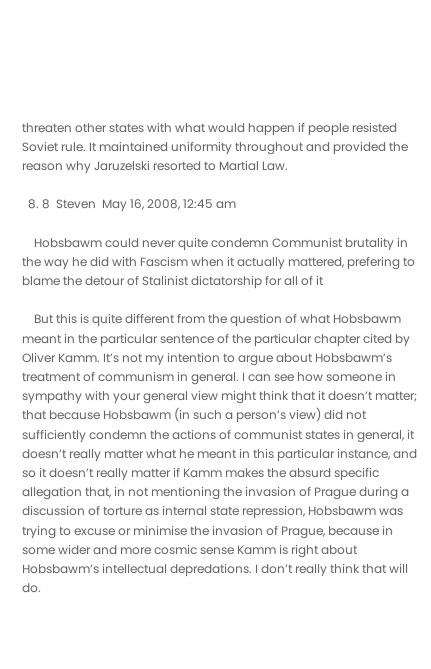threaten other states with what would happen if people resisted Soviet rule. It maintained uniformity throughout and provided the reason why Jaruzelski resorted to Martial Law.

  8. 8  Steven  May 16, 2008, 12:45 am

    Hobsbawm could never quite condemn Communist brutality in the way he did with Fascism when it actually mattered, prefering to blame the detour of Stalinist dictatorship for all of it

    But this is quite different from the question of what Hobsbawm meant in the particular sentence of the particular chapter cited by Oliver Kamm. It’s not my intention to argue about Hobsbawm’s treatment of communism in general. I can see how someone in sympathy with your general view might think that it doesn’t matter; that because Hobsbawm (in such a person’s view) did not sufficiently condemn the actions of communist states in general, it doesn’t really matter what he meant in this particular instance, and so it doesn’t really matter if Kamm makes the absurd specific allegation that, in not mentioning the invasion of Prague during a discussion of torture as internal state repression, Hobsbawm was trying to excuse or minimise the invasion of Prague, because in some wider and more cosmic sense Kamm is right about Hobsbawm’s intellectual depredations. I don’t really think that will do.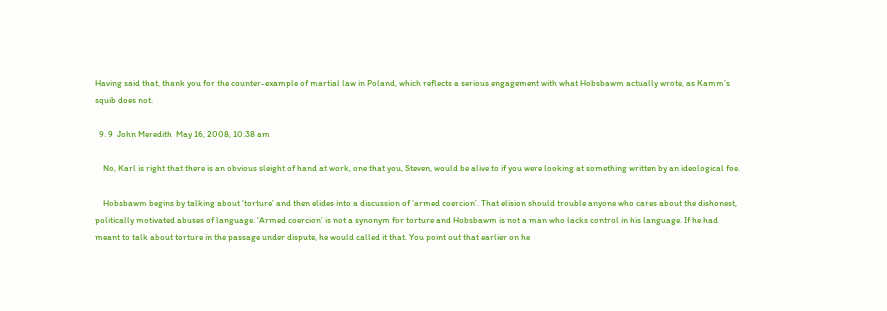Having said that, thank you for the counter-example of martial law in Poland, which reflects a serious engagement with what Hobsbawm actually wrote, as Kamm’s squib does not.

  9. 9  John Meredith  May 16, 2008, 10:38 am

    No, Karl is right that there is an obvious sleight of hand at work, one that you, Steven, would be alive to if you were looking at something written by an ideological foe.

    Hobsbawm begins by talking about ‘torture’ and then elides into a discussion of ‘armed coercion’. That elision should trouble anyone who cares about the dishonest, politically motivated abuses of language. ‘Armed coercion’ is not a synonym for torture and Hobsbawm is not a man who lacks control in his language. If he had meant to talk about torture in the passage under dispute, he would called it that. You point out that earlier on he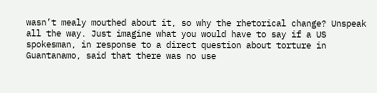wasn’t mealy mouthed about it, so why the rhetorical change? Unspeak all the way. Just imagine what you would have to say if a US spokesman, in response to a direct question about torture in Guantanamo, said that there was no use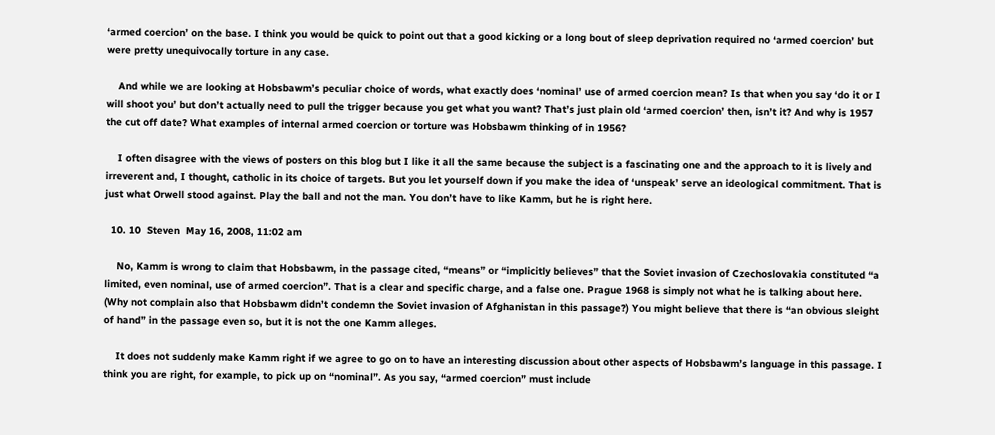‘armed coercion’ on the base. I think you would be quick to point out that a good kicking or a long bout of sleep deprivation required no ‘armed coercion’ but were pretty unequivocally torture in any case.

    And while we are looking at Hobsbawm’s peculiar choice of words, what exactly does ‘nominal’ use of armed coercion mean? Is that when you say ‘do it or I will shoot you’ but don’t actually need to pull the trigger because you get what you want? That’s just plain old ‘armed coercion’ then, isn’t it? And why is 1957 the cut off date? What examples of internal armed coercion or torture was Hobsbawm thinking of in 1956?

    I often disagree with the views of posters on this blog but I like it all the same because the subject is a fascinating one and the approach to it is lively and irreverent and, I thought, catholic in its choice of targets. But you let yourself down if you make the idea of ‘unspeak’ serve an ideological commitment. That is just what Orwell stood against. Play the ball and not the man. You don’t have to like Kamm, but he is right here.

  10. 10  Steven  May 16, 2008, 11:02 am

    No, Kamm is wrong to claim that Hobsbawm, in the passage cited, “means” or “implicitly believes” that the Soviet invasion of Czechoslovakia constituted “a limited, even nominal, use of armed coercion”. That is a clear and specific charge, and a false one. Prague 1968 is simply not what he is talking about here. (Why not complain also that Hobsbawm didn’t condemn the Soviet invasion of Afghanistan in this passage?) You might believe that there is “an obvious sleight of hand” in the passage even so, but it is not the one Kamm alleges.

    It does not suddenly make Kamm right if we agree to go on to have an interesting discussion about other aspects of Hobsbawm’s language in this passage. I think you are right, for example, to pick up on “nominal”. As you say, “armed coercion” must include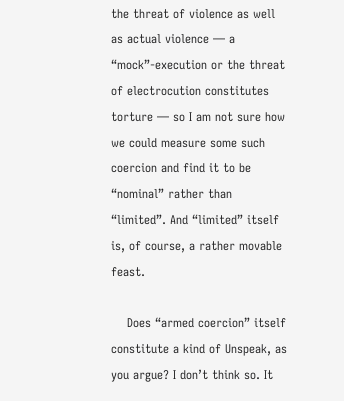the threat of violence as well as actual violence — a “mock”-execution or the threat of electrocution constitutes torture — so I am not sure how we could measure some such coercion and find it to be “nominal” rather than “limited”. And “limited” itself is, of course, a rather movable feast.

    Does “armed coercion” itself constitute a kind of Unspeak, as you argue? I don’t think so. It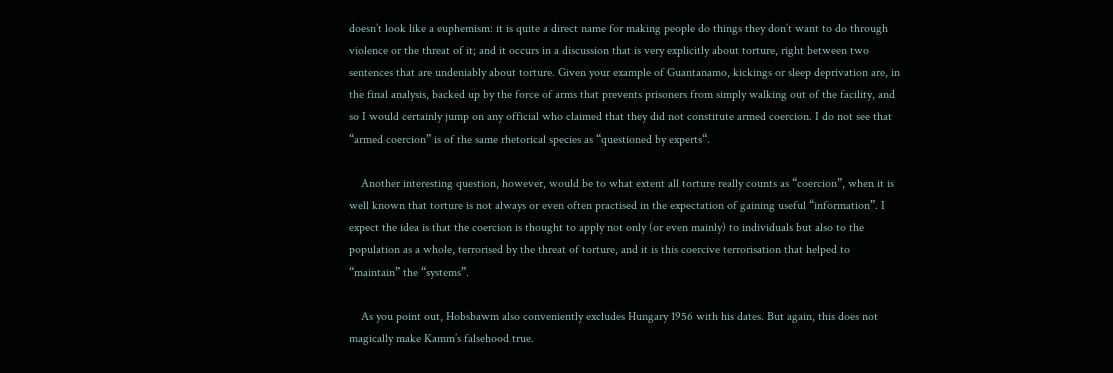doesn’t look like a euphemism: it is quite a direct name for making people do things they don’t want to do through violence or the threat of it; and it occurs in a discussion that is very explicitly about torture, right between two sentences that are undeniably about torture. Given your example of Guantanamo, kickings or sleep deprivation are, in the final analysis, backed up by the force of arms that prevents prisoners from simply walking out of the facility, and so I would certainly jump on any official who claimed that they did not constitute armed coercion. I do not see that “armed coercion” is of the same rhetorical species as “questioned by experts“.

    Another interesting question, however, would be to what extent all torture really counts as “coercion”, when it is well known that torture is not always or even often practised in the expectation of gaining useful “information”. I expect the idea is that the coercion is thought to apply not only (or even mainly) to individuals but also to the population as a whole, terrorised by the threat of torture, and it is this coercive terrorisation that helped to “maintain” the “systems”.

    As you point out, Hobsbawm also conveniently excludes Hungary 1956 with his dates. But again, this does not magically make Kamm’s falsehood true.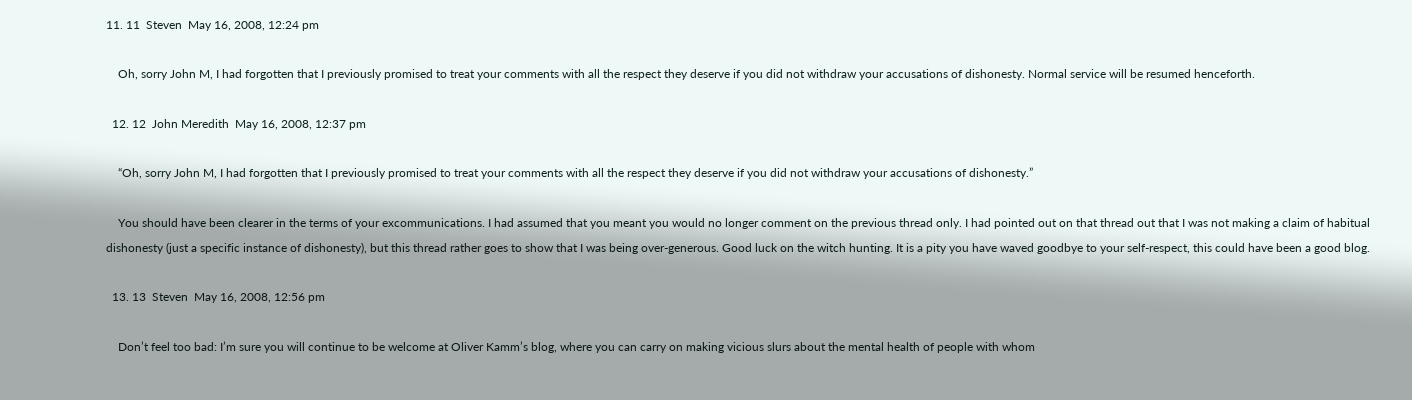11. 11  Steven  May 16, 2008, 12:24 pm

    Oh, sorry John M, I had forgotten that I previously promised to treat your comments with all the respect they deserve if you did not withdraw your accusations of dishonesty. Normal service will be resumed henceforth.

  12. 12  John Meredith  May 16, 2008, 12:37 pm

    “Oh, sorry John M, I had forgotten that I previously promised to treat your comments with all the respect they deserve if you did not withdraw your accusations of dishonesty.”

    You should have been clearer in the terms of your excommunications. I had assumed that you meant you would no longer comment on the previous thread only. I had pointed out on that thread out that I was not making a claim of habitual dishonesty (just a specific instance of dishonesty), but this thread rather goes to show that I was being over-generous. Good luck on the witch hunting. It is a pity you have waved goodbye to your self-respect, this could have been a good blog.

  13. 13  Steven  May 16, 2008, 12:56 pm

    Don’t feel too bad: I’m sure you will continue to be welcome at Oliver Kamm’s blog, where you can carry on making vicious slurs about the mental health of people with whom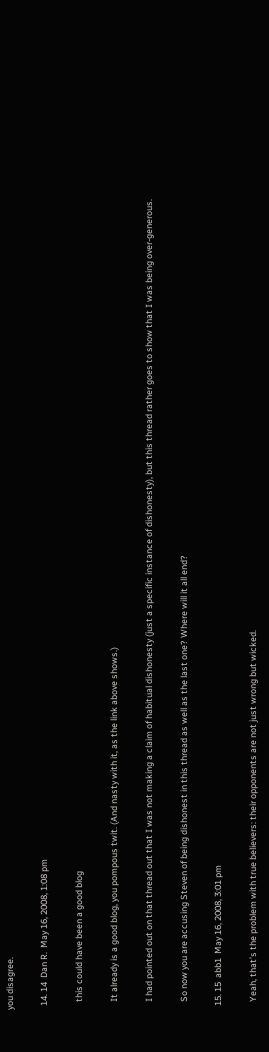you disagree.

  14. 14  Dan R.  May 16, 2008, 1:08 pm

    this could have been a good blog

    It already is a good blog, you pompous twit. (And nasty with it, as the link above shows.)

    I had pointed out on that thread out that I was not making a claim of habitual dishonesty (just a specific instance of dishonesty), but this thread rather goes to show that I was being over-generous.

    So now you are accusing Steven of being dishonest in this thread as well as the last one? Where will it all end?

  15. 15  abb1  May 16, 2008, 3:01 pm

    Yeah, that’s the problem with true believers: their opponents are not just wrong but wicked.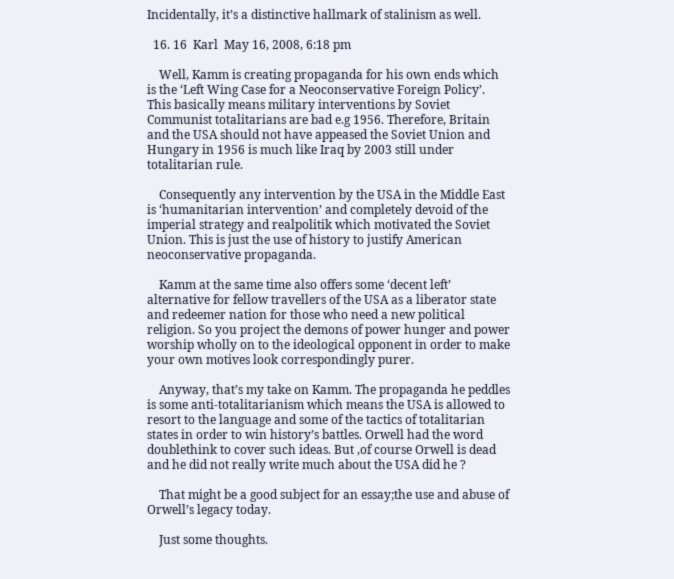Incidentally, it’s a distinctive hallmark of stalinism as well.

  16. 16  Karl  May 16, 2008, 6:18 pm

    Well, Kamm is creating propaganda for his own ends which is the ‘Left Wing Case for a Neoconservative Foreign Policy’. This basically means military interventions by Soviet Communist totalitarians are bad e.g 1956. Therefore, Britain and the USA should not have appeased the Soviet Union and Hungary in 1956 is much like Iraq by 2003 still under totalitarian rule.

    Consequently any intervention by the USA in the Middle East is ‘humanitarian intervention’ and completely devoid of the imperial strategy and realpolitik which motivated the Soviet Union. This is just the use of history to justify American neoconservative propaganda.

    Kamm at the same time also offers some ‘decent left’ alternative for fellow travellers of the USA as a liberator state and redeemer nation for those who need a new political religion. So you project the demons of power hunger and power worship wholly on to the ideological opponent in order to make your own motives look correspondingly purer.

    Anyway, that’s my take on Kamm. The propaganda he peddles is some anti-totalitarianism which means the USA is allowed to resort to the language and some of the tactics of totalitarian states in order to win history’s battles. Orwell had the word doublethink to cover such ideas. But ,of course Orwell is dead and he did not really write much about the USA did he ?

    That might be a good subject for an essay;the use and abuse of Orwell’s legacy today.

    Just some thoughts.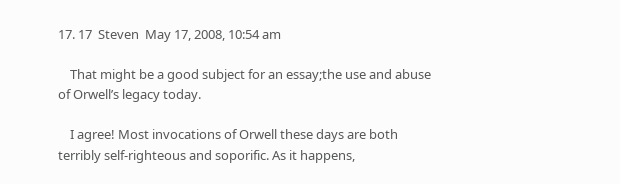17. 17  Steven  May 17, 2008, 10:54 am

    That might be a good subject for an essay;the use and abuse of Orwell’s legacy today.

    I agree! Most invocations of Orwell these days are both terribly self-righteous and soporific. As it happens,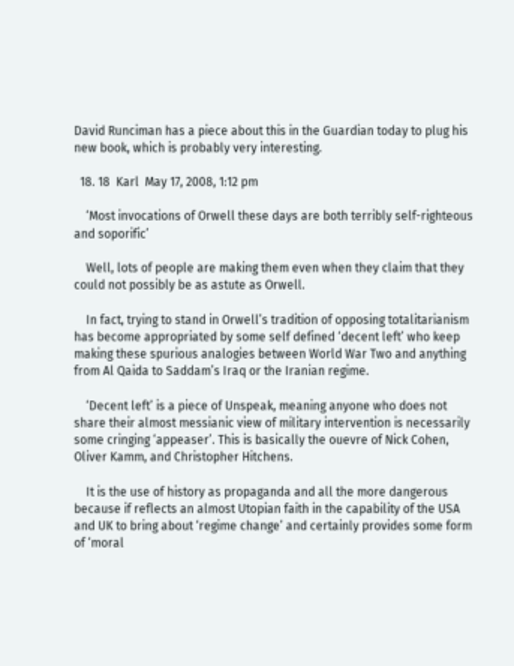David Runciman has a piece about this in the Guardian today to plug his new book, which is probably very interesting.

  18. 18  Karl  May 17, 2008, 1:12 pm

    ‘Most invocations of Orwell these days are both terribly self-righteous and soporific’

    Well, lots of people are making them even when they claim that they could not possibly be as astute as Orwell.

    In fact, trying to stand in Orwell’s tradition of opposing totalitarianism has become appropriated by some self defined ‘decent left’ who keep making these spurious analogies between World War Two and anything from Al Qaida to Saddam’s Iraq or the Iranian regime.

    ‘Decent left’ is a piece of Unspeak, meaning anyone who does not share their almost messianic view of military intervention is necessarily some cringing ‘appeaser’. This is basically the ouevre of Nick Cohen, Oliver Kamm, and Christopher Hitchens.

    It is the use of history as propaganda and all the more dangerous because if reflects an almost Utopian faith in the capability of the USA and UK to bring about ‘regime change’ and certainly provides some form of ‘moral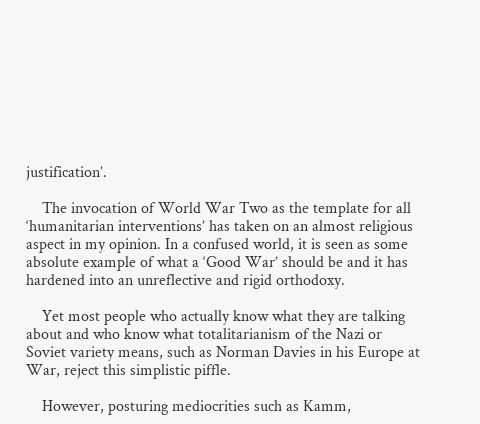justification’.

    The invocation of World War Two as the template for all ‘humanitarian interventions’ has taken on an almost religious aspect in my opinion. In a confused world, it is seen as some absolute example of what a ‘Good War’ should be and it has hardened into an unreflective and rigid orthodoxy.

    Yet most people who actually know what they are talking about and who know what totalitarianism of the Nazi or Soviet variety means, such as Norman Davies in his Europe at War, reject this simplistic piffle.

    However, posturing mediocrities such as Kamm,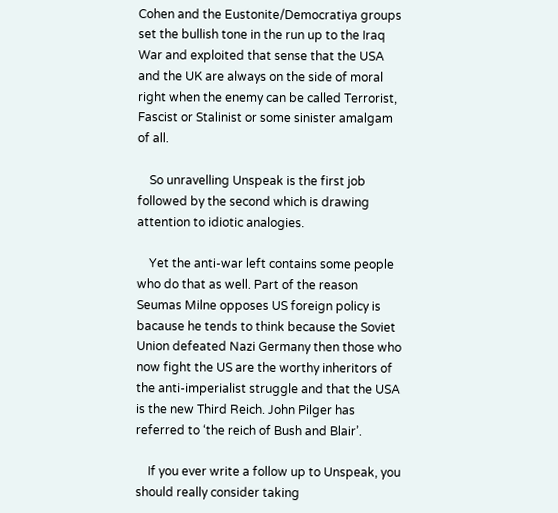Cohen and the Eustonite/Democratiya groups set the bullish tone in the run up to the Iraq War and exploited that sense that the USA and the UK are always on the side of moral right when the enemy can be called Terrorist, Fascist or Stalinist or some sinister amalgam of all.

    So unravelling Unspeak is the first job followed by the second which is drawing attention to idiotic analogies.

    Yet the anti-war left contains some people who do that as well. Part of the reason Seumas Milne opposes US foreign policy is bacause he tends to think because the Soviet Union defeated Nazi Germany then those who now fight the US are the worthy inheritors of the anti-imperialist struggle and that the USA is the new Third Reich. John Pilger has referred to ‘the reich of Bush and Blair’.

    If you ever write a follow up to Unspeak, you should really consider taking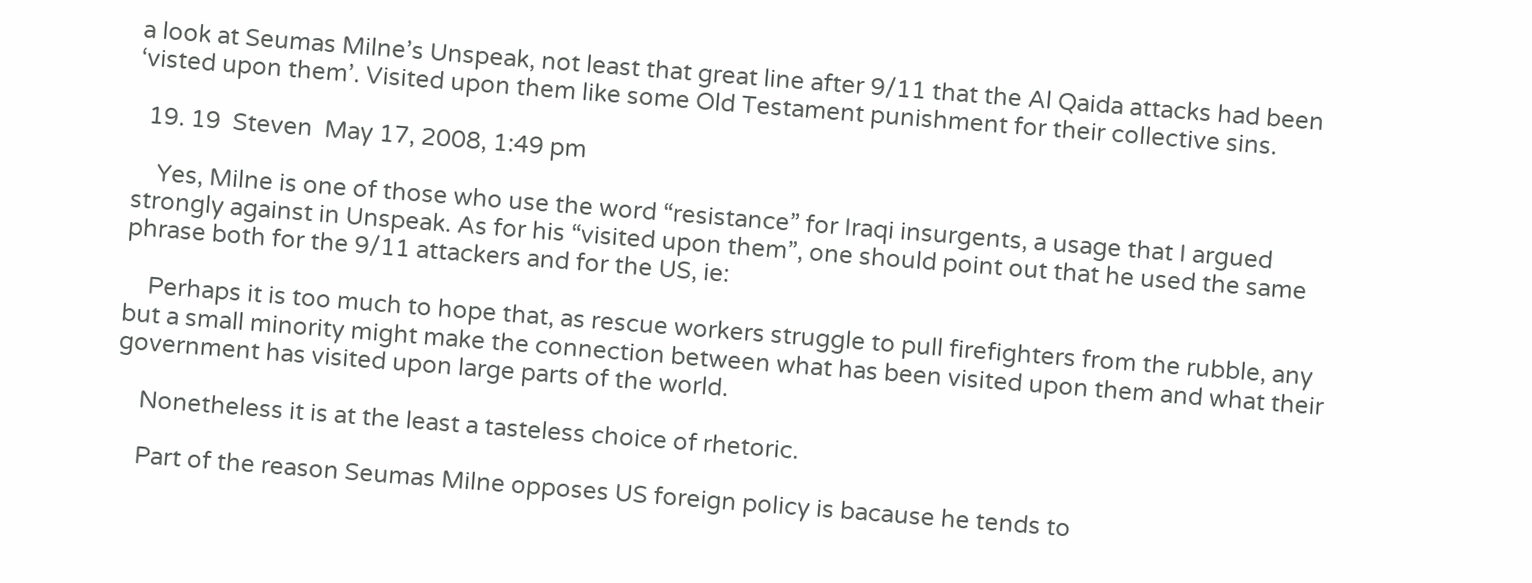a look at Seumas Milne’s Unspeak, not least that great line after 9/11 that the Al Qaida attacks had been ‘visted upon them’. Visited upon them like some Old Testament punishment for their collective sins.

  19. 19  Steven  May 17, 2008, 1:49 pm

    Yes, Milne is one of those who use the word “resistance” for Iraqi insurgents, a usage that I argued strongly against in Unspeak. As for his “visited upon them”, one should point out that he used the same phrase both for the 9/11 attackers and for the US, ie:

    Perhaps it is too much to hope that, as rescue workers struggle to pull firefighters from the rubble, any but a small minority might make the connection between what has been visited upon them and what their government has visited upon large parts of the world.

    Nonetheless it is at the least a tasteless choice of rhetoric.

    Part of the reason Seumas Milne opposes US foreign policy is bacause he tends to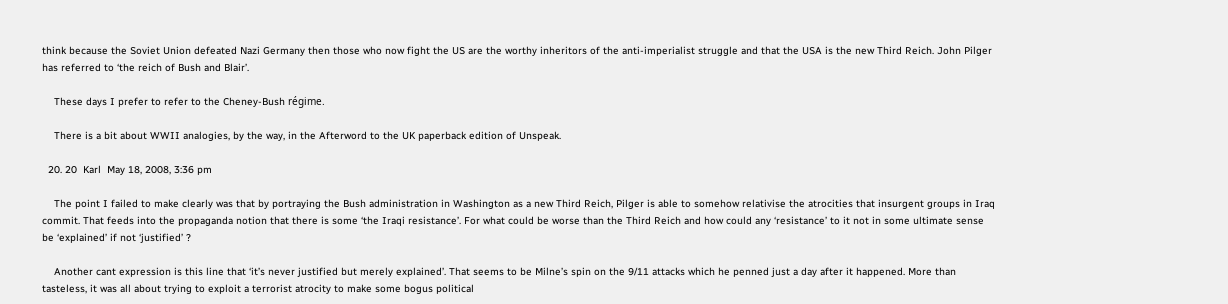think because the Soviet Union defeated Nazi Germany then those who now fight the US are the worthy inheritors of the anti-imperialist struggle and that the USA is the new Third Reich. John Pilger has referred to ‘the reich of Bush and Blair’.

    These days I prefer to refer to the Cheney-Bush régime.

    There is a bit about WWII analogies, by the way, in the Afterword to the UK paperback edition of Unspeak.

  20. 20  Karl  May 18, 2008, 3:36 pm

    The point I failed to make clearly was that by portraying the Bush administration in Washington as a new Third Reich, Pilger is able to somehow relativise the atrocities that insurgent groups in Iraq commit. That feeds into the propaganda notion that there is some ‘the Iraqi resistance’. For what could be worse than the Third Reich and how could any ‘resistance’ to it not in some ultimate sense be ‘explained’ if not ‘justified’ ?

    Another cant expression is this line that ‘it’s never justified but merely explained’. That seems to be Milne’s spin on the 9/11 attacks which he penned just a day after it happened. More than tasteless, it was all about trying to exploit a terrorist atrocity to make some bogus political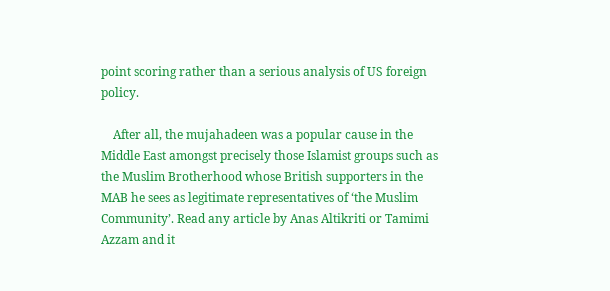point scoring rather than a serious analysis of US foreign policy.

    After all, the mujahadeen was a popular cause in the Middle East amongst precisely those Islamist groups such as the Muslim Brotherhood whose British supporters in the MAB he sees as legitimate representatives of ‘the Muslim Community’. Read any article by Anas Altikriti or Tamimi Azzam and it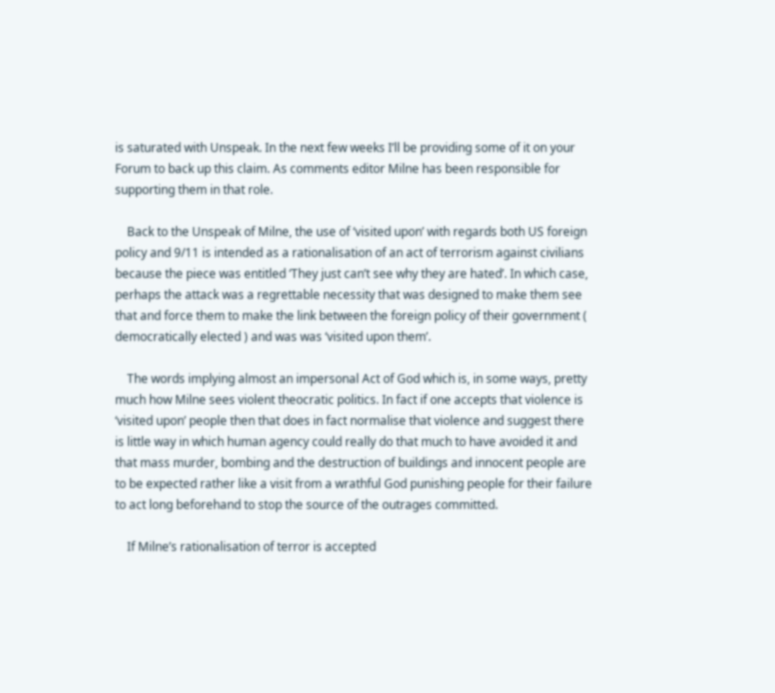is saturated with Unspeak. In the next few weeks I’ll be providing some of it on your Forum to back up this claim. As comments editor Milne has been responsible for supporting them in that role.

    Back to the Unspeak of Milne, the use of ‘visited upon’ with regards both US foreign policy and 9/11 is intended as a rationalisation of an act of terrorism against civilians because the piece was entitled ‘They just can’t see why they are hated’. In which case, perhaps the attack was a regrettable necessity that was designed to make them see that and force them to make the link between the foreign policy of their government ( democratically elected ) and was was ‘visited upon them’.

    The words implying almost an impersonal Act of God which is, in some ways, pretty much how Milne sees violent theocratic politics. In fact if one accepts that violence is ‘visited upon’ people then that does in fact normalise that violence and suggest there is little way in which human agency could really do that much to have avoided it and that mass murder, bombing and the destruction of buildings and innocent people are to be expected rather like a visit from a wrathful God punishing people for their failure to act long beforehand to stop the source of the outrages committed.

    If Milne’s rationalisation of terror is accepted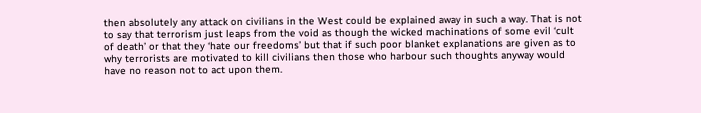then absolutely any attack on civilians in the West could be explained away in such a way. That is not to say that terrorism just leaps from the void as though the wicked machinations of some evil ‘cult of death’ or that they ‘hate our freedoms’ but that if such poor blanket explanations are given as to why terrorists are motivated to kill civilians then those who harbour such thoughts anyway would have no reason not to act upon them.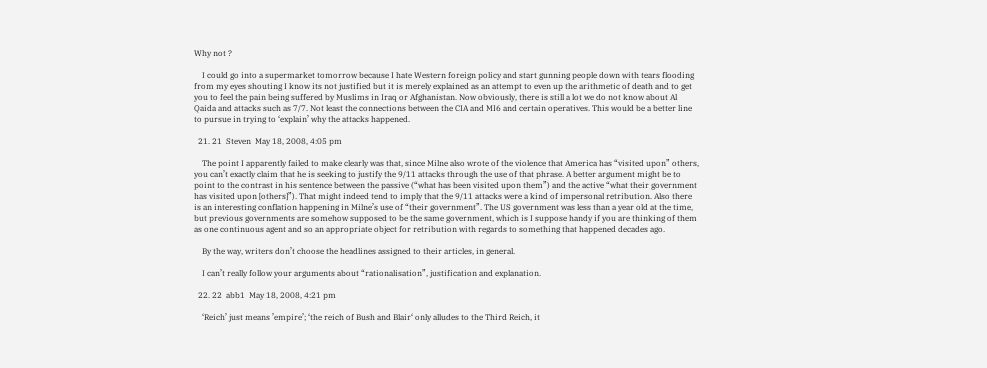Why not ?

    I could go into a supermarket tomorrow because I hate Western foreign policy and start gunning people down with tears flooding from my eyes shouting I know its not justified but it is merely explained as an attempt to even up the arithmetic of death and to get you to feel the pain being suffered by Muslims in Iraq or Afghanistan. Now obviously, there is still a lot we do not know about Al Qaida and attacks such as 7/7. Not least the connections between the CIA and MI6 and certain operatives. This would be a better line to pursue in trying to ‘explain’ why the attacks happened.

  21. 21  Steven  May 18, 2008, 4:05 pm

    The point I apparently failed to make clearly was that, since Milne also wrote of the violence that America has “visited upon” others, you can’t exactly claim that he is seeking to justify the 9/11 attacks through the use of that phrase. A better argument might be to point to the contrast in his sentence between the passive (“what has been visited upon them”) and the active “what their government has visited upon [others]”). That might indeed tend to imply that the 9/11 attacks were a kind of impersonal retribution. Also there is an interesting conflation happening in Milne’s use of “their government”. The US government was less than a year old at the time, but previous governments are somehow supposed to be the same government, which is I suppose handy if you are thinking of them as one continuous agent and so an appropriate object for retribution with regards to something that happened decades ago.

    By the way, writers don’t choose the headlines assigned to their articles, in general.

    I can’t really follow your arguments about “rationalisation”, justification and explanation.

  22. 22  abb1  May 18, 2008, 4:21 pm

    ‘Reich’ just means ’empire’; ‘the reich of Bush and Blair‘ only alludes to the Third Reich, it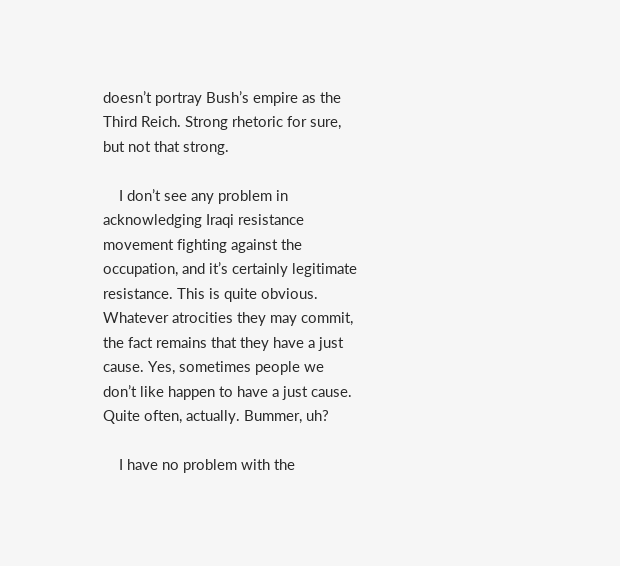doesn’t portray Bush’s empire as the Third Reich. Strong rhetoric for sure, but not that strong.

    I don’t see any problem in acknowledging Iraqi resistance movement fighting against the occupation, and it’s certainly legitimate resistance. This is quite obvious. Whatever atrocities they may commit, the fact remains that they have a just cause. Yes, sometimes people we don’t like happen to have a just cause. Quite often, actually. Bummer, uh?

    I have no problem with the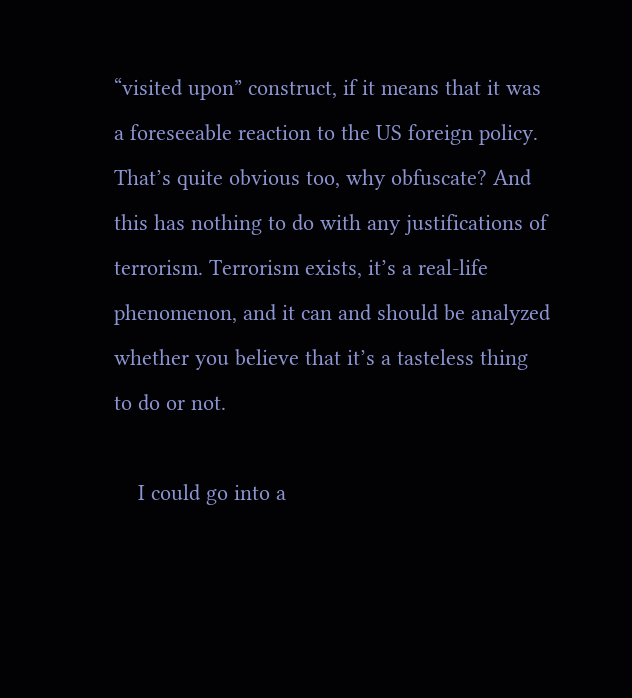“visited upon” construct, if it means that it was a foreseeable reaction to the US foreign policy. That’s quite obvious too, why obfuscate? And this has nothing to do with any justifications of terrorism. Terrorism exists, it’s a real-life phenomenon, and it can and should be analyzed whether you believe that it’s a tasteless thing to do or not.

    I could go into a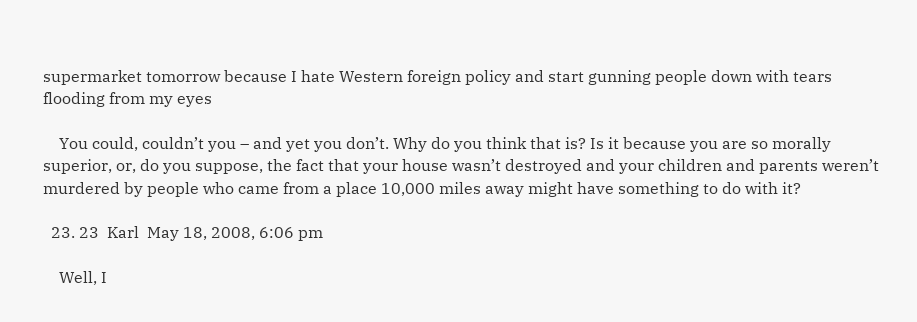supermarket tomorrow because I hate Western foreign policy and start gunning people down with tears flooding from my eyes

    You could, couldn’t you – and yet you don’t. Why do you think that is? Is it because you are so morally superior, or, do you suppose, the fact that your house wasn’t destroyed and your children and parents weren’t murdered by people who came from a place 10,000 miles away might have something to do with it?

  23. 23  Karl  May 18, 2008, 6:06 pm

    Well, I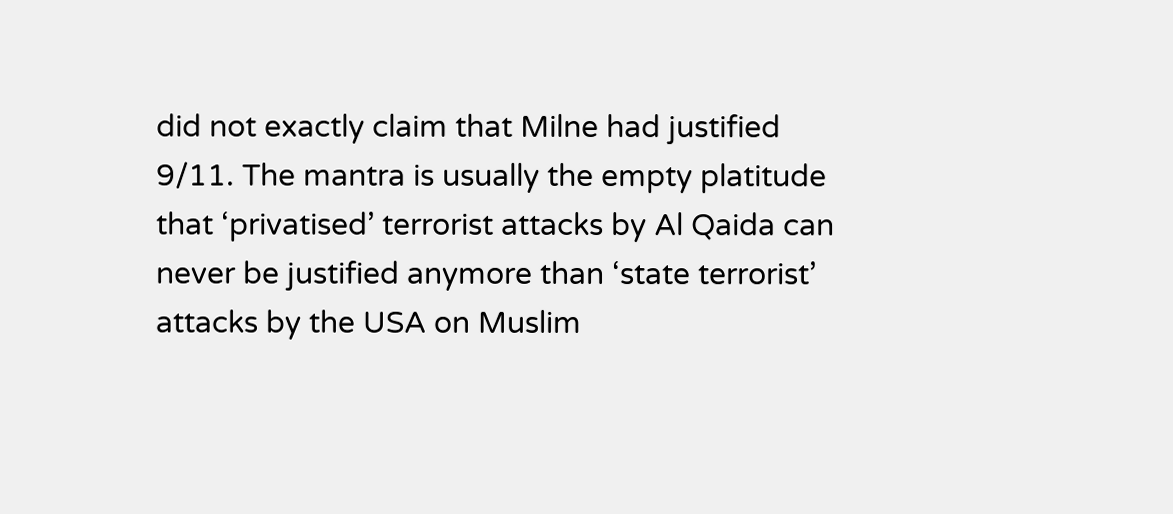did not exactly claim that Milne had justified 9/11. The mantra is usually the empty platitude that ‘privatised’ terrorist attacks by Al Qaida can never be justified anymore than ‘state terrorist’ attacks by the USA on Muslim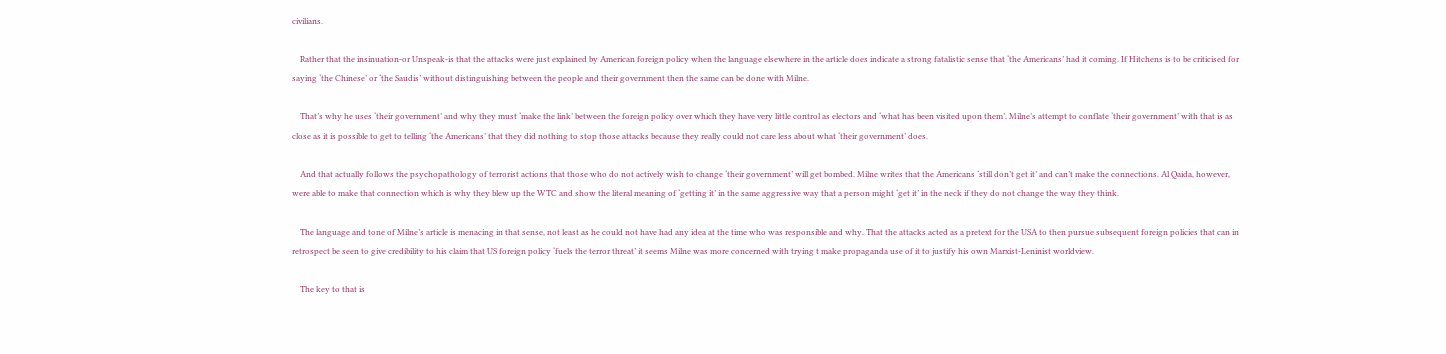civilians.

    Rather that the insinuation-or Unspeak-is that the attacks were just explained by American foreign policy when the language elsewhere in the article does indicate a strong fatalistic sense that ‘the Americans’ had it coming. If Hitchens is to be criticised for saying ‘the Chinese’ or ‘the Saudis’ without distinguishing between the people and their government then the same can be done with Milne.

    That’s why he uses ‘their government’ and why they must ‘make the link’ between the foreign policy over which they have very little control as electors and ‘what has been visited upon them’. Milne’s attempt to conflate ‘their government’ with that is as close as it is possible to get to telling ‘the Americans’ that they did nothing to stop those attacks because they really could not care less about what ‘their government’ does.

    And that actually follows the psychopathology of terrorist actions that those who do not actively wish to change ‘their government’ will get bombed. Milne writes that the Americans ‘still don’t get it’ and can’t make the connections. Al Qaida, however, were able to make that connection which is why they blew up the WTC and show the literal meaning of ‘getting it’ in the same aggressive way that a person might ‘get it’ in the neck if they do not change the way they think.

    The language and tone of Milne’s article is menacing in that sense, not least as he could not have had any idea at the time who was responsible and why. That the attacks acted as a pretext for the USA to then pursue subsequent foreign policies that can in retrospect be seen to give credibility to his claim that US foreign policy ‘fuels the terror threat’ it seems Milne was more concerned with trying t make propaganda use of it to justify his own Marxist-Leninist worldview.

    The key to that is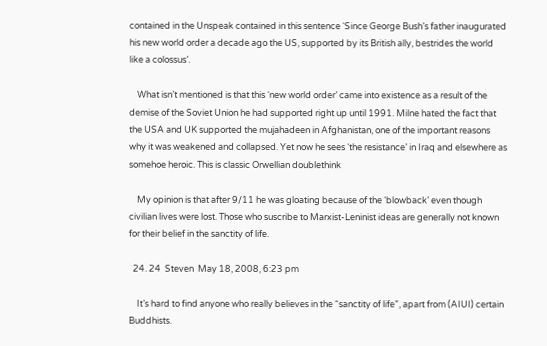contained in the Unspeak contained in this sentence ‘Since George Bush’s father inaugurated his new world order a decade ago the US, supported by its British ally, bestrides the world like a colossus’.

    What isn’t mentioned is that this ‘new world order’ came into existence as a result of the demise of the Soviet Union he had supported right up until 1991. Milne hated the fact that the USA and UK supported the mujahadeen in Afghanistan, one of the important reasons why it was weakened and collapsed. Yet now he sees ‘the resistance’ in Iraq and elsewhere as somehoe heroic. This is classic Orwellian doublethink

    My opinion is that after 9/11 he was gloating because of the ‘blowback’ even though civilian lives were lost. Those who suscribe to Marxist-Leninist ideas are generally not known for their belief in the sanctity of life.

  24. 24  Steven  May 18, 2008, 6:23 pm

    It’s hard to find anyone who really believes in the “sanctity of life”, apart from (AIUI) certain Buddhists.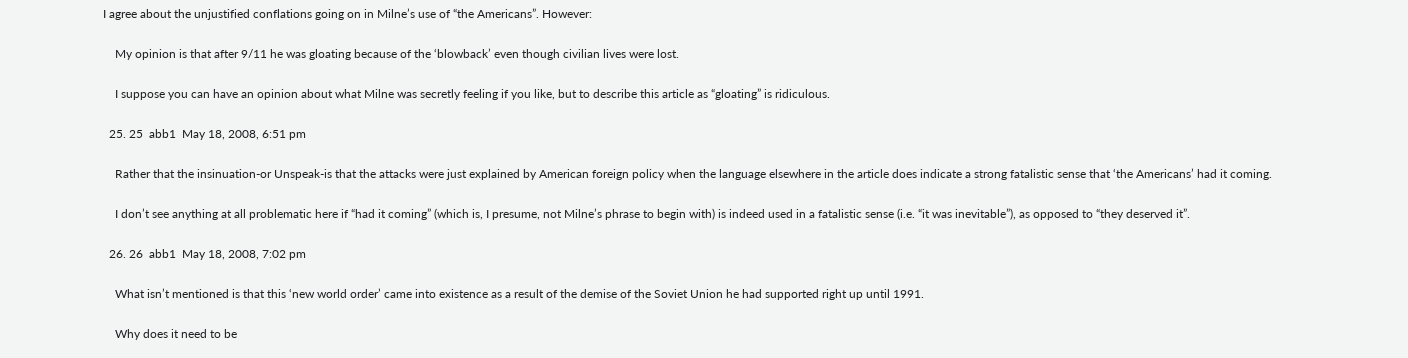I agree about the unjustified conflations going on in Milne’s use of “the Americans”. However:

    My opinion is that after 9/11 he was gloating because of the ‘blowback’ even though civilian lives were lost.

    I suppose you can have an opinion about what Milne was secretly feeling if you like, but to describe this article as “gloating” is ridiculous.

  25. 25  abb1  May 18, 2008, 6:51 pm

    Rather that the insinuation-or Unspeak-is that the attacks were just explained by American foreign policy when the language elsewhere in the article does indicate a strong fatalistic sense that ‘the Americans’ had it coming.

    I don’t see anything at all problematic here if “had it coming” (which is, I presume, not Milne’s phrase to begin with) is indeed used in a fatalistic sense (i.e. “it was inevitable”), as opposed to “they deserved it”.

  26. 26  abb1  May 18, 2008, 7:02 pm

    What isn’t mentioned is that this ‘new world order’ came into existence as a result of the demise of the Soviet Union he had supported right up until 1991.

    Why does it need to be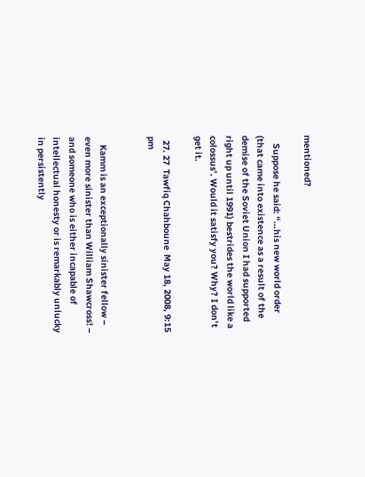mentioned?

    Suppose he said: “…his new world order (that came into existence as a result of the demise of the Soviet Union I had supported right up until 1991) bestrides the world like a colossus’. Would it satisfy you? Why? I don’t get it.

  27. 27  Tawfiq Chahboune  May 18, 2008, 9:15 pm


    Kamm is an exceptionally sinister fellow – even more sinister than William Shawcross! – and someone who is either incapable of intellectual honesty or is remarkably unlucky in persistently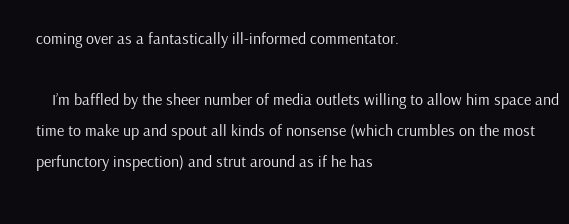coming over as a fantastically ill-informed commentator.

    I’m baffled by the sheer number of media outlets willing to allow him space and time to make up and spout all kinds of nonsense (which crumbles on the most perfunctory inspection) and strut around as if he has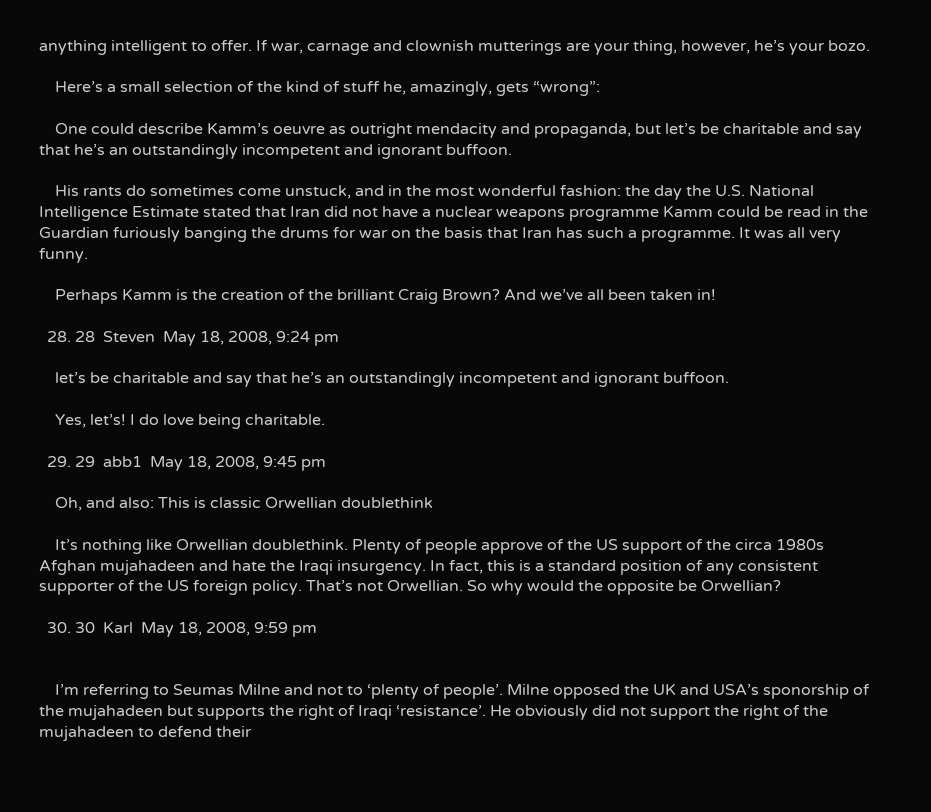anything intelligent to offer. If war, carnage and clownish mutterings are your thing, however, he’s your bozo.

    Here’s a small selection of the kind of stuff he, amazingly, gets “wrong”:

    One could describe Kamm’s oeuvre as outright mendacity and propaganda, but let’s be charitable and say that he’s an outstandingly incompetent and ignorant buffoon.

    His rants do sometimes come unstuck, and in the most wonderful fashion: the day the U.S. National Intelligence Estimate stated that Iran did not have a nuclear weapons programme Kamm could be read in the Guardian furiously banging the drums for war on the basis that Iran has such a programme. It was all very funny.

    Perhaps Kamm is the creation of the brilliant Craig Brown? And we’ve all been taken in!

  28. 28  Steven  May 18, 2008, 9:24 pm

    let’s be charitable and say that he’s an outstandingly incompetent and ignorant buffoon.

    Yes, let’s! I do love being charitable.

  29. 29  abb1  May 18, 2008, 9:45 pm

    Oh, and also: This is classic Orwellian doublethink

    It’s nothing like Orwellian doublethink. Plenty of people approve of the US support of the circa 1980s Afghan mujahadeen and hate the Iraqi insurgency. In fact, this is a standard position of any consistent supporter of the US foreign policy. That’s not Orwellian. So why would the opposite be Orwellian?

  30. 30  Karl  May 18, 2008, 9:59 pm


    I’m referring to Seumas Milne and not to ‘plenty of people’. Milne opposed the UK and USA’s sponorship of the mujahadeen but supports the right of Iraqi ‘resistance’. He obviously did not support the right of the mujahadeen to defend their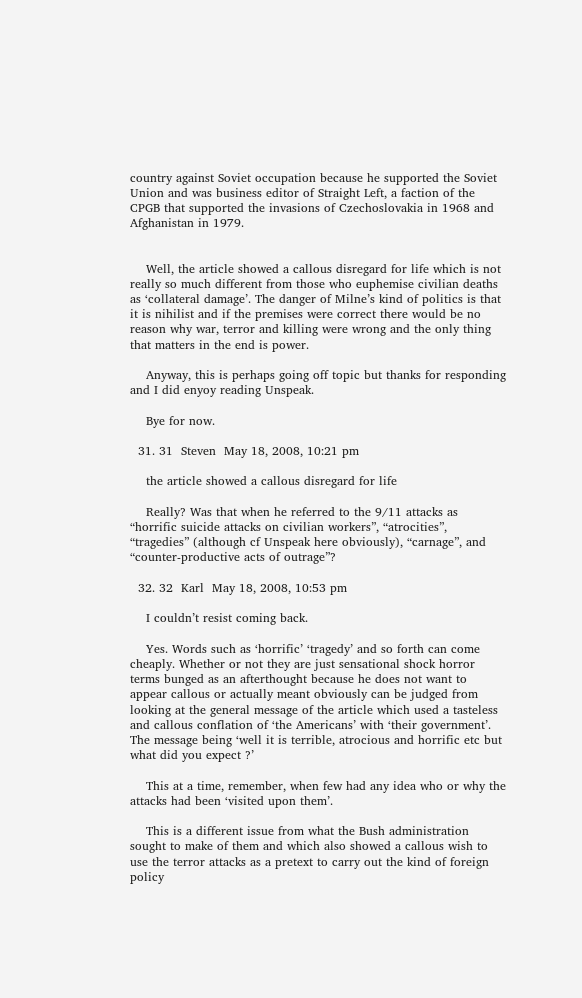country against Soviet occupation because he supported the Soviet Union and was business editor of Straight Left, a faction of the CPGB that supported the invasions of Czechoslovakia in 1968 and Afghanistan in 1979.


    Well, the article showed a callous disregard for life which is not really so much different from those who euphemise civilian deaths as ‘collateral damage’. The danger of Milne’s kind of politics is that it is nihilist and if the premises were correct there would be no reason why war, terror and killing were wrong and the only thing that matters in the end is power.

    Anyway, this is perhaps going off topic but thanks for responding and I did enyoy reading Unspeak.

    Bye for now.

  31. 31  Steven  May 18, 2008, 10:21 pm

    the article showed a callous disregard for life

    Really? Was that when he referred to the 9/11 attacks as “horrific suicide attacks on civilian workers”, “atrocities”, “tragedies” (although cf Unspeak here obviously), “carnage”, and “counter-productive acts of outrage”?

  32. 32  Karl  May 18, 2008, 10:53 pm

    I couldn’t resist coming back.

    Yes. Words such as ‘horrific’ ‘tragedy’ and so forth can come cheaply. Whether or not they are just sensational shock horror terms bunged as an afterthought because he does not want to appear callous or actually meant obviously can be judged from looking at the general message of the article which used a tasteless and callous conflation of ‘the Americans’ with ‘their government’. The message being ‘well it is terrible, atrocious and horrific etc but what did you expect ?’

    This at a time, remember, when few had any idea who or why the attacks had been ‘visited upon them’.

    This is a different issue from what the Bush administration sought to make of them and which also showed a callous wish to use the terror attacks as a pretext to carry out the kind of foreign policy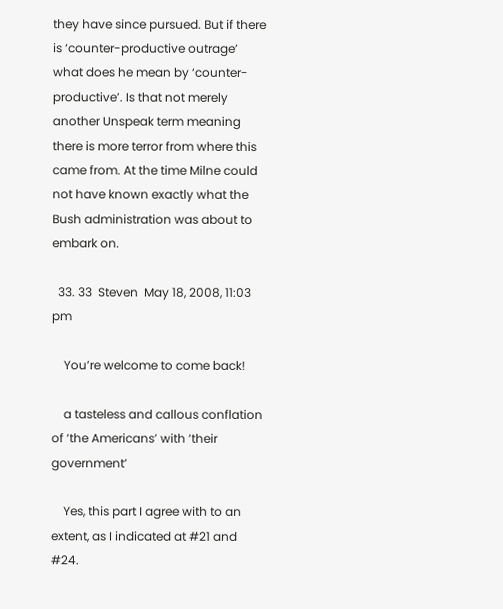they have since pursued. But if there is ‘counter-productive outrage’ what does he mean by ‘counter-productive’. Is that not merely another Unspeak term meaning there is more terror from where this came from. At the time Milne could not have known exactly what the Bush administration was about to embark on.

  33. 33  Steven  May 18, 2008, 11:03 pm

    You’re welcome to come back!

    a tasteless and callous conflation of ‘the Americans’ with ‘their government’

    Yes, this part I agree with to an extent, as I indicated at #21 and #24.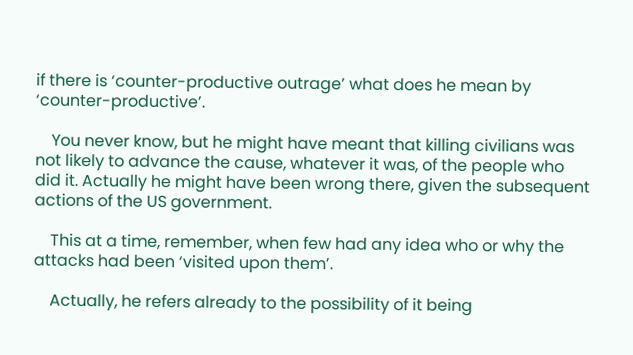if there is ‘counter-productive outrage’ what does he mean by ‘counter-productive’.

    You never know, but he might have meant that killing civilians was not likely to advance the cause, whatever it was, of the people who did it. Actually he might have been wrong there, given the subsequent actions of the US government.

    This at a time, remember, when few had any idea who or why the attacks had been ‘visited upon them’.

    Actually, he refers already to the possibility of it being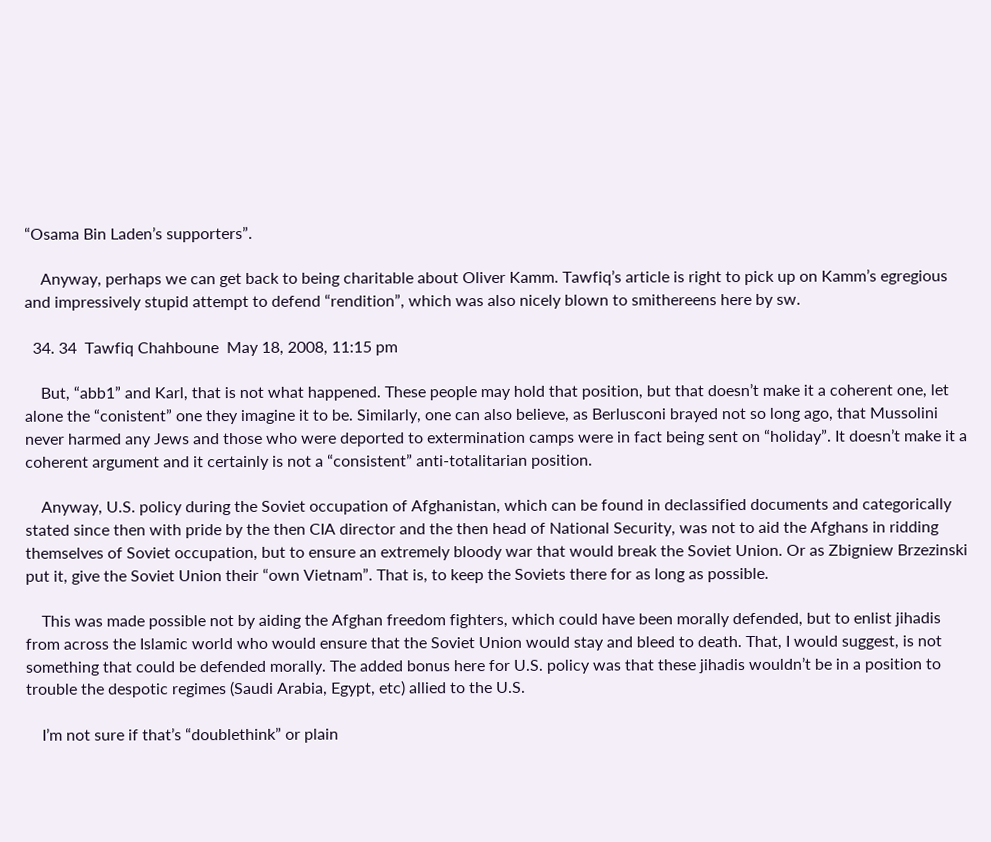“Osama Bin Laden’s supporters”.

    Anyway, perhaps we can get back to being charitable about Oliver Kamm. Tawfiq’s article is right to pick up on Kamm’s egregious and impressively stupid attempt to defend “rendition”, which was also nicely blown to smithereens here by sw.

  34. 34  Tawfiq Chahboune  May 18, 2008, 11:15 pm

    But, “abb1” and Karl, that is not what happened. These people may hold that position, but that doesn’t make it a coherent one, let alone the “conistent” one they imagine it to be. Similarly, one can also believe, as Berlusconi brayed not so long ago, that Mussolini never harmed any Jews and those who were deported to extermination camps were in fact being sent on “holiday”. It doesn’t make it a coherent argument and it certainly is not a “consistent” anti-totalitarian position.

    Anyway, U.S. policy during the Soviet occupation of Afghanistan, which can be found in declassified documents and categorically stated since then with pride by the then CIA director and the then head of National Security, was not to aid the Afghans in ridding themselves of Soviet occupation, but to ensure an extremely bloody war that would break the Soviet Union. Or as Zbigniew Brzezinski put it, give the Soviet Union their “own Vietnam”. That is, to keep the Soviets there for as long as possible.

    This was made possible not by aiding the Afghan freedom fighters, which could have been morally defended, but to enlist jihadis from across the Islamic world who would ensure that the Soviet Union would stay and bleed to death. That, I would suggest, is not something that could be defended morally. The added bonus here for U.S. policy was that these jihadis wouldn’t be in a position to trouble the despotic regimes (Saudi Arabia, Egypt, etc) allied to the U.S.

    I’m not sure if that’s “doublethink” or plain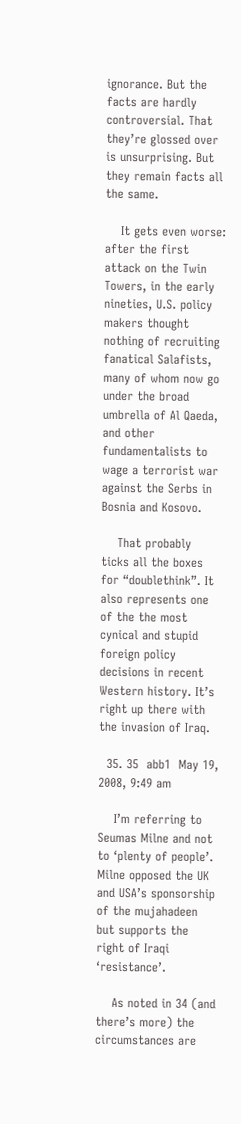ignorance. But the facts are hardly controversial. That they’re glossed over is unsurprising. But they remain facts all the same.

    It gets even worse: after the first attack on the Twin Towers, in the early nineties, U.S. policy makers thought nothing of recruiting fanatical Salafists, many of whom now go under the broad umbrella of Al Qaeda, and other fundamentalists to wage a terrorist war against the Serbs in Bosnia and Kosovo.

    That probably ticks all the boxes for “doublethink”. It also represents one of the the most cynical and stupid foreign policy decisions in recent Western history. It’s right up there with the invasion of Iraq.

  35. 35  abb1  May 19, 2008, 9:49 am

    I’m referring to Seumas Milne and not to ‘plenty of people’. Milne opposed the UK and USA’s sponsorship of the mujahadeen but supports the right of Iraqi ‘resistance’.

    As noted in 34 (and there’s more) the circumstances are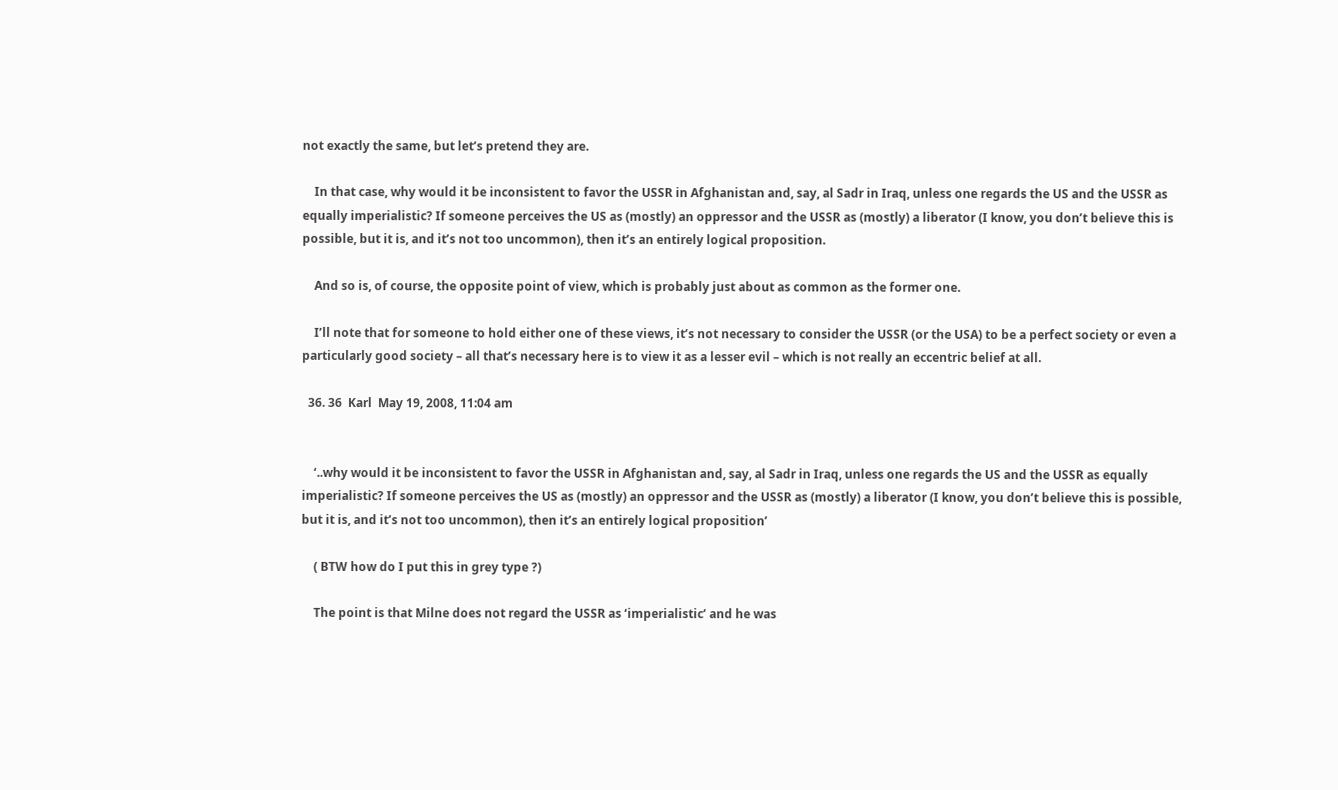not exactly the same, but let’s pretend they are.

    In that case, why would it be inconsistent to favor the USSR in Afghanistan and, say, al Sadr in Iraq, unless one regards the US and the USSR as equally imperialistic? If someone perceives the US as (mostly) an oppressor and the USSR as (mostly) a liberator (I know, you don’t believe this is possible, but it is, and it’s not too uncommon), then it’s an entirely logical proposition.

    And so is, of course, the opposite point of view, which is probably just about as common as the former one.

    I’ll note that for someone to hold either one of these views, it’s not necessary to consider the USSR (or the USA) to be a perfect society or even a particularly good society – all that’s necessary here is to view it as a lesser evil – which is not really an eccentric belief at all.

  36. 36  Karl  May 19, 2008, 11:04 am


    ‘..why would it be inconsistent to favor the USSR in Afghanistan and, say, al Sadr in Iraq, unless one regards the US and the USSR as equally imperialistic? If someone perceives the US as (mostly) an oppressor and the USSR as (mostly) a liberator (I know, you don’t believe this is possible, but it is, and it’s not too uncommon), then it’s an entirely logical proposition’

    ( BTW how do I put this in grey type ?)

    The point is that Milne does not regard the USSR as ‘imperialistic’ and he was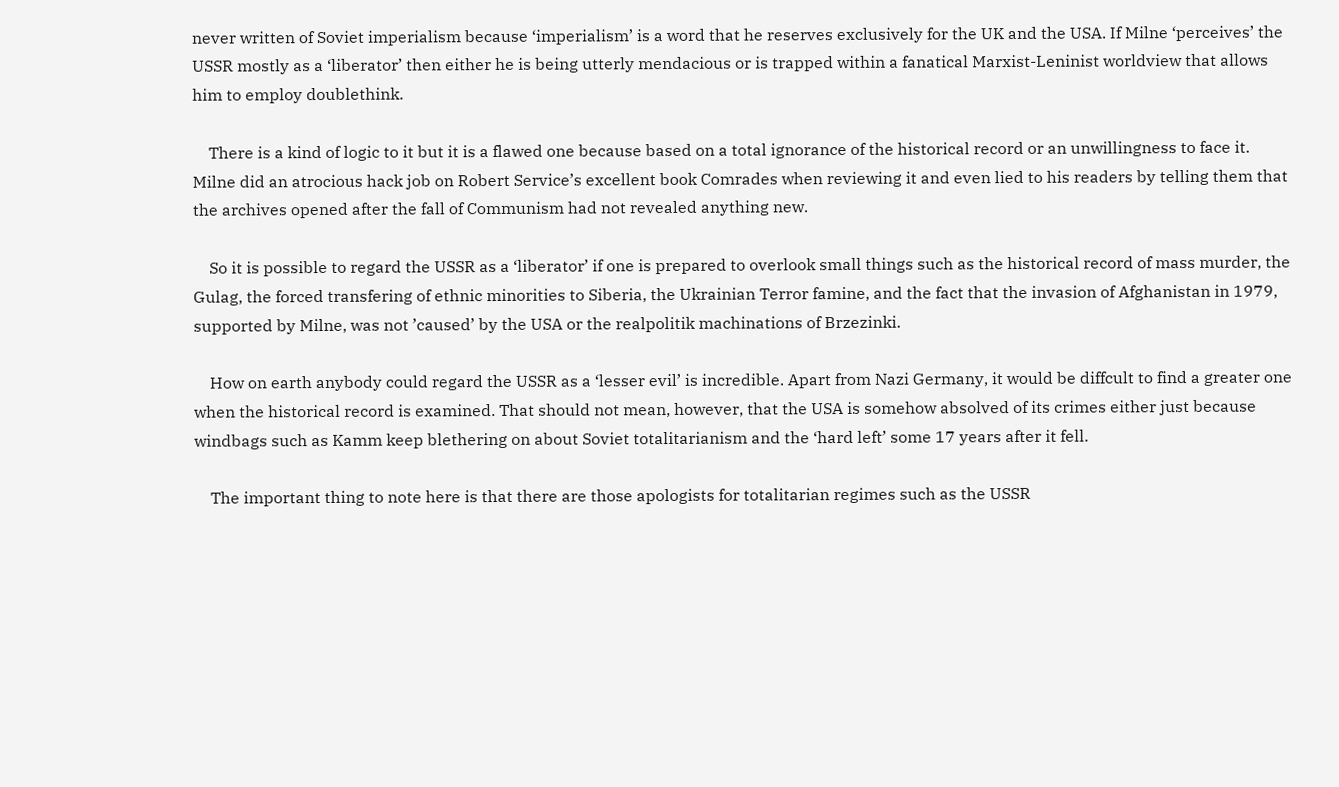never written of Soviet imperialism because ‘imperialism’ is a word that he reserves exclusively for the UK and the USA. If Milne ‘perceives’ the USSR mostly as a ‘liberator’ then either he is being utterly mendacious or is trapped within a fanatical Marxist-Leninist worldview that allows him to employ doublethink.

    There is a kind of logic to it but it is a flawed one because based on a total ignorance of the historical record or an unwillingness to face it. Milne did an atrocious hack job on Robert Service’s excellent book Comrades when reviewing it and even lied to his readers by telling them that the archives opened after the fall of Communism had not revealed anything new.

    So it is possible to regard the USSR as a ‘liberator’ if one is prepared to overlook small things such as the historical record of mass murder, the Gulag, the forced transfering of ethnic minorities to Siberia, the Ukrainian Terror famine, and the fact that the invasion of Afghanistan in 1979, supported by Milne, was not ’caused’ by the USA or the realpolitik machinations of Brzezinki.

    How on earth anybody could regard the USSR as a ‘lesser evil’ is incredible. Apart from Nazi Germany, it would be diffcult to find a greater one when the historical record is examined. That should not mean, however, that the USA is somehow absolved of its crimes either just because windbags such as Kamm keep blethering on about Soviet totalitarianism and the ‘hard left’ some 17 years after it fell.

    The important thing to note here is that there are those apologists for totalitarian regimes such as the USSR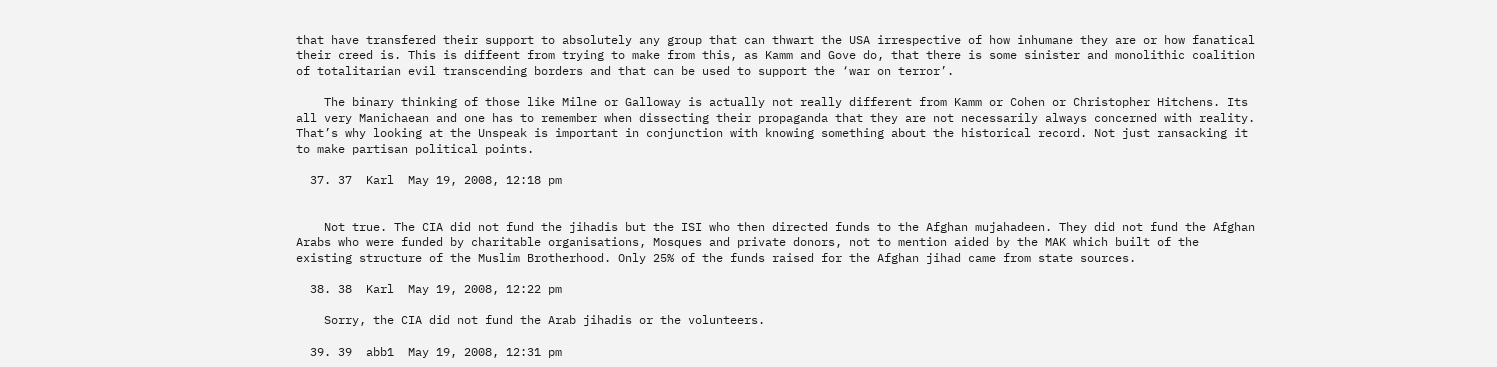that have transfered their support to absolutely any group that can thwart the USA irrespective of how inhumane they are or how fanatical their creed is. This is diffeent from trying to make from this, as Kamm and Gove do, that there is some sinister and monolithic coalition of totalitarian evil transcending borders and that can be used to support the ‘war on terror’.

    The binary thinking of those like Milne or Galloway is actually not really different from Kamm or Cohen or Christopher Hitchens. Its all very Manichaean and one has to remember when dissecting their propaganda that they are not necessarily always concerned with reality. That’s why looking at the Unspeak is important in conjunction with knowing something about the historical record. Not just ransacking it to make partisan political points.

  37. 37  Karl  May 19, 2008, 12:18 pm


    Not true. The CIA did not fund the jihadis but the ISI who then directed funds to the Afghan mujahadeen. They did not fund the Afghan Arabs who were funded by charitable organisations, Mosques and private donors, not to mention aided by the MAK which built of the existing structure of the Muslim Brotherhood. Only 25% of the funds raised for the Afghan jihad came from state sources.

  38. 38  Karl  May 19, 2008, 12:22 pm

    Sorry, the CIA did not fund the Arab jihadis or the volunteers.

  39. 39  abb1  May 19, 2008, 12:31 pm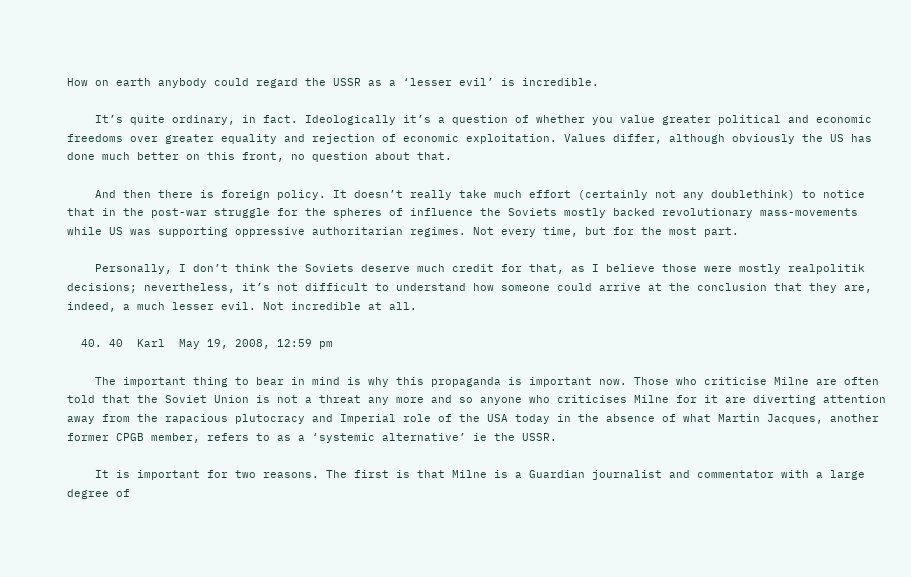How on earth anybody could regard the USSR as a ‘lesser evil’ is incredible.

    It’s quite ordinary, in fact. Ideologically it’s a question of whether you value greater political and economic freedoms over greater equality and rejection of economic exploitation. Values differ, although obviously the US has done much better on this front, no question about that.

    And then there is foreign policy. It doesn’t really take much effort (certainly not any doublethink) to notice that in the post-war struggle for the spheres of influence the Soviets mostly backed revolutionary mass-movements while US was supporting oppressive authoritarian regimes. Not every time, but for the most part.

    Personally, I don’t think the Soviets deserve much credit for that, as I believe those were mostly realpolitik decisions; nevertheless, it’s not difficult to understand how someone could arrive at the conclusion that they are, indeed, a much lesser evil. Not incredible at all.

  40. 40  Karl  May 19, 2008, 12:59 pm

    The important thing to bear in mind is why this propaganda is important now. Those who criticise Milne are often told that the Soviet Union is not a threat any more and so anyone who criticises Milne for it are diverting attention away from the rapacious plutocracy and Imperial role of the USA today in the absence of what Martin Jacques, another former CPGB member, refers to as a ‘systemic alternative’ ie the USSR.

    It is important for two reasons. The first is that Milne is a Guardian journalist and commentator with a large degree of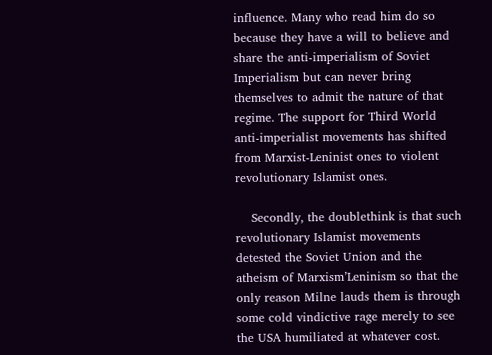influence. Many who read him do so because they have a will to believe and share the anti-imperialism of Soviet Imperialism but can never bring themselves to admit the nature of that regime. The support for Third World anti-imperialist movements has shifted from Marxist-Leninist ones to violent revolutionary Islamist ones.

    Secondly, the doublethink is that such revolutionary Islamist movements detested the Soviet Union and the atheism of Marxism’Leninism so that the only reason Milne lauds them is through some cold vindictive rage merely to see the USA humiliated at whatever cost.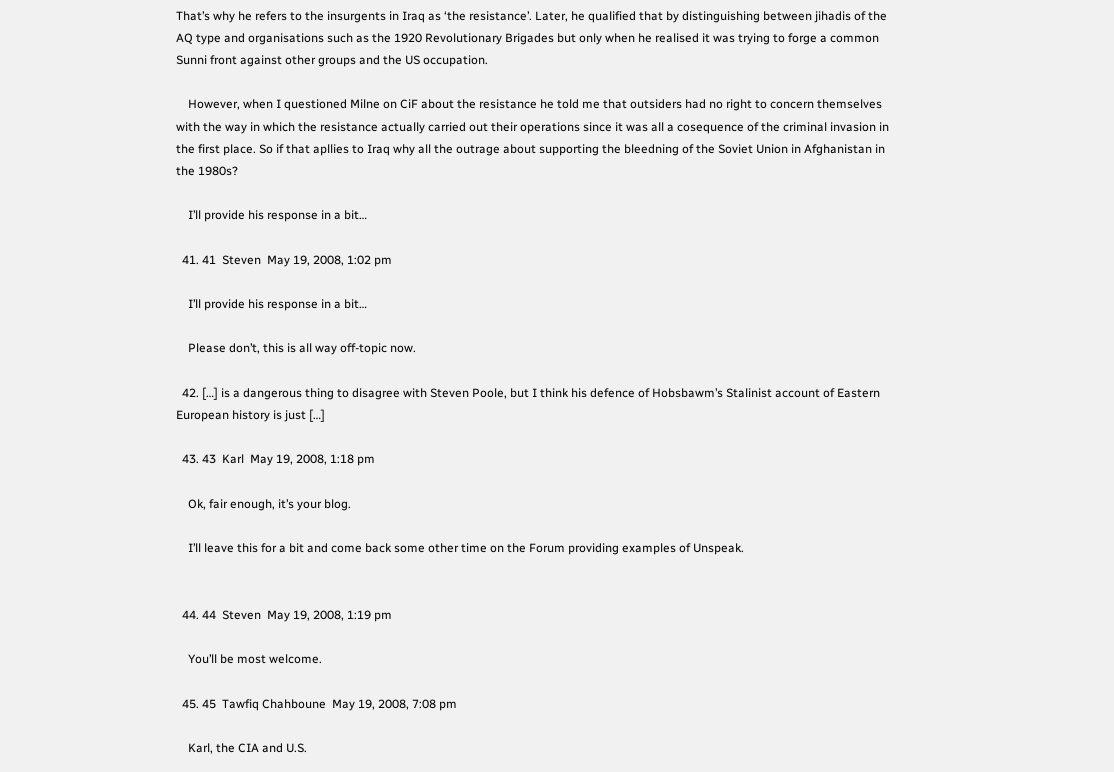That’s why he refers to the insurgents in Iraq as ‘the resistance’. Later, he qualified that by distinguishing between jihadis of the AQ type and organisations such as the 1920 Revolutionary Brigades but only when he realised it was trying to forge a common Sunni front against other groups and the US occupation.

    However, when I questioned Milne on CiF about the resistance he told me that outsiders had no right to concern themselves with the way in which the resistance actually carried out their operations since it was all a cosequence of the criminal invasion in the first place. So if that apllies to Iraq why all the outrage about supporting the bleedning of the Soviet Union in Afghanistan in the 1980s?

    I’ll provide his response in a bit…

  41. 41  Steven  May 19, 2008, 1:02 pm

    I’ll provide his response in a bit…

    Please don’t, this is all way off-topic now.

  42. […] is a dangerous thing to disagree with Steven Poole, but I think his defence of Hobsbawm’s Stalinist account of Eastern European history is just […]

  43. 43  Karl  May 19, 2008, 1:18 pm

    Ok, fair enough, it’s your blog.

    I’ll leave this for a bit and come back some other time on the Forum providing examples of Unspeak.


  44. 44  Steven  May 19, 2008, 1:19 pm

    You’ll be most welcome.

  45. 45  Tawfiq Chahboune  May 19, 2008, 7:08 pm

    Karl, the CIA and U.S.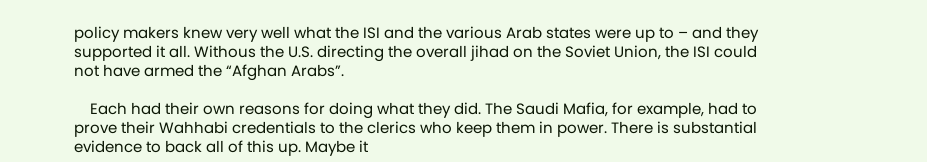policy makers knew very well what the ISI and the various Arab states were up to – and they supported it all. Withous the U.S. directing the overall jihad on the Soviet Union, the ISI could not have armed the “Afghan Arabs”.

    Each had their own reasons for doing what they did. The Saudi Mafia, for example, had to prove their Wahhabi credentials to the clerics who keep them in power. There is substantial evidence to back all of this up. Maybe it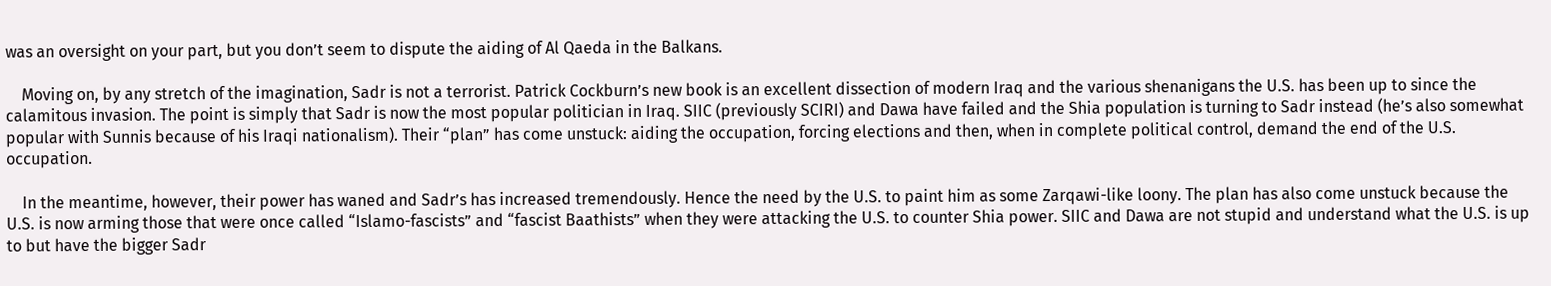was an oversight on your part, but you don’t seem to dispute the aiding of Al Qaeda in the Balkans.

    Moving on, by any stretch of the imagination, Sadr is not a terrorist. Patrick Cockburn’s new book is an excellent dissection of modern Iraq and the various shenanigans the U.S. has been up to since the calamitous invasion. The point is simply that Sadr is now the most popular politician in Iraq. SIIC (previously SCIRI) and Dawa have failed and the Shia population is turning to Sadr instead (he’s also somewhat popular with Sunnis because of his Iraqi nationalism). Their “plan” has come unstuck: aiding the occupation, forcing elections and then, when in complete political control, demand the end of the U.S. occupation.

    In the meantime, however, their power has waned and Sadr’s has increased tremendously. Hence the need by the U.S. to paint him as some Zarqawi-like loony. The plan has also come unstuck because the U.S. is now arming those that were once called “Islamo-fascists” and “fascist Baathists” when they were attacking the U.S. to counter Shia power. SIIC and Dawa are not stupid and understand what the U.S. is up to but have the bigger Sadr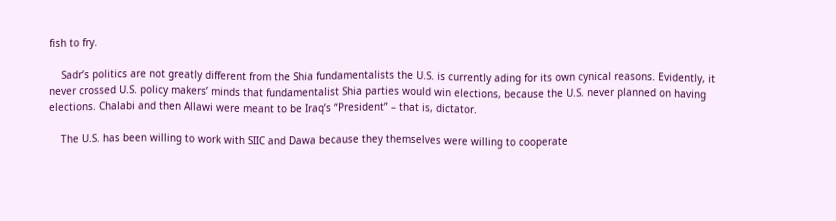fish to fry.

    Sadr’s politics are not greatly different from the Shia fundamentalists the U.S. is currently ading for its own cynical reasons. Evidently, it never crossed U.S. policy makers’ minds that fundamentalist Shia parties would win elections, because the U.S. never planned on having elections. Chalabi and then Allawi were meant to be Iraq’s “President” – that is, dictator.

    The U.S. has been willing to work with SIIC and Dawa because they themselves were willing to cooperate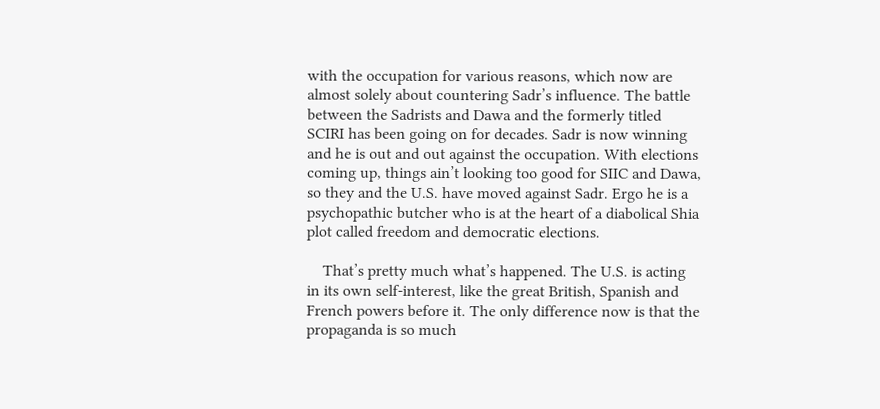with the occupation for various reasons, which now are almost solely about countering Sadr’s influence. The battle between the Sadrists and Dawa and the formerly titled SCIRI has been going on for decades. Sadr is now winning and he is out and out against the occupation. With elections coming up, things ain’t looking too good for SIIC and Dawa, so they and the U.S. have moved against Sadr. Ergo he is a psychopathic butcher who is at the heart of a diabolical Shia plot called freedom and democratic elections.

    That’s pretty much what’s happened. The U.S. is acting in its own self-interest, like the great British, Spanish and French powers before it. The only difference now is that the propaganda is so much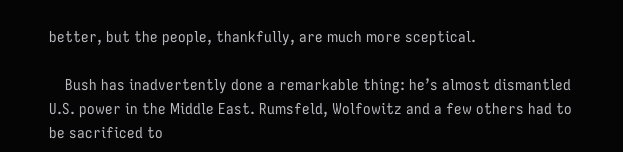better, but the people, thankfully, are much more sceptical.

    Bush has inadvertently done a remarkable thing: he’s almost dismantled U.S. power in the Middle East. Rumsfeld, Wolfowitz and a few others had to be sacrificed to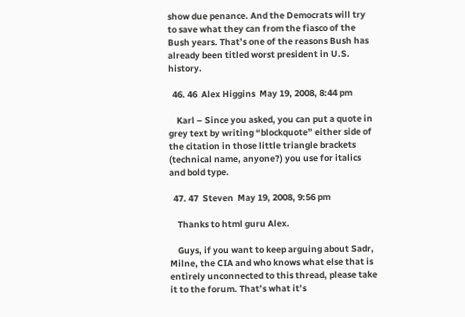show due penance. And the Democrats will try to save what they can from the fiasco of the Bush years. That’s one of the reasons Bush has already been titled worst president in U.S. history.

  46. 46  Alex Higgins  May 19, 2008, 8:44 pm

    Karl – Since you asked, you can put a quote in grey text by writing “blockquote” either side of the citation in those little triangle brackets (technical name, anyone?) you use for italics and bold type.

  47. 47  Steven  May 19, 2008, 9:56 pm

    Thanks to html guru Alex.

    Guys, if you want to keep arguing about Sadr, Milne, the CIA and who knows what else that is entirely unconnected to this thread, please take it to the forum. That’s what it’s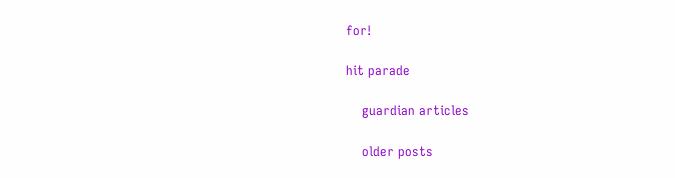for!

hit parade

    guardian articles

    older posts